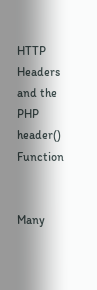HTTP Headers and the PHP header() Function


Many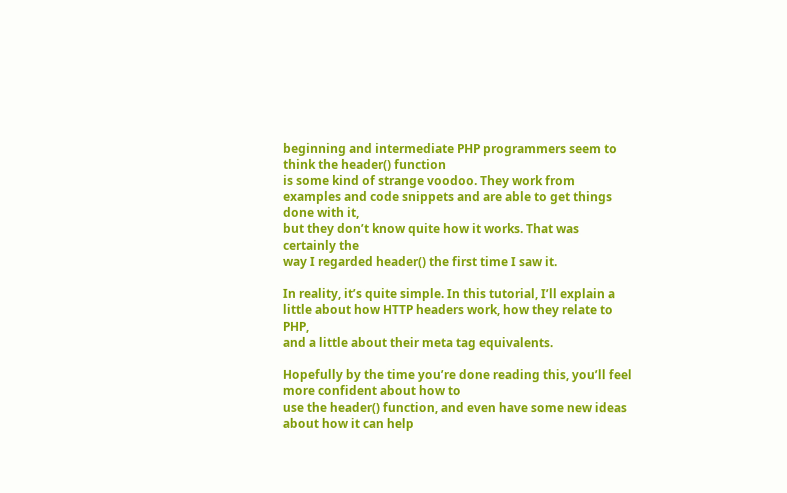beginning and intermediate PHP programmers seem to think the header() function
is some kind of strange voodoo. They work from examples and code snippets and are able to get things done with it,
but they don’t know quite how it works. That was certainly the
way I regarded header() the first time I saw it.

In reality, it’s quite simple. In this tutorial, I’ll explain a little about how HTTP headers work, how they relate to PHP,
and a little about their meta tag equivalents.

Hopefully by the time you’re done reading this, you’ll feel more confident about how to
use the header() function, and even have some new ideas about how it can help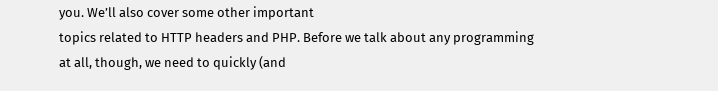you. We’ll also cover some other important
topics related to HTTP headers and PHP. Before we talk about any programming
at all, though, we need to quickly (and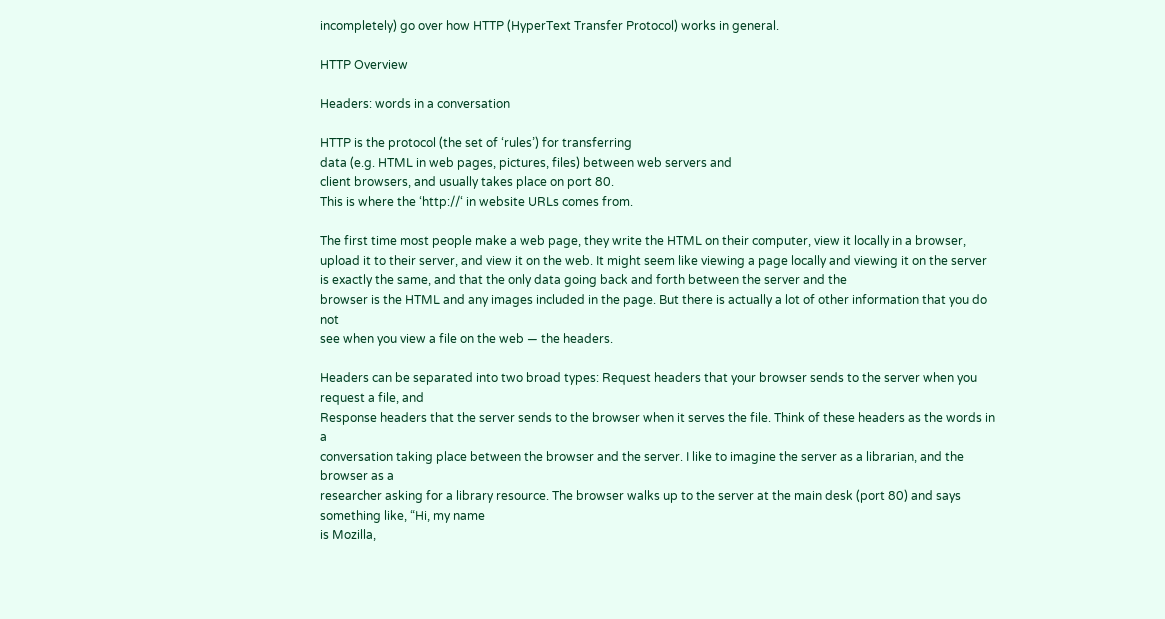incompletely) go over how HTTP (HyperText Transfer Protocol) works in general.

HTTP Overview

Headers: words in a conversation

HTTP is the protocol (the set of ‘rules’) for transferring
data (e.g. HTML in web pages, pictures, files) between web servers and
client browsers, and usually takes place on port 80.
This is where the ‘http://‘ in website URLs comes from.

The first time most people make a web page, they write the HTML on their computer, view it locally in a browser,
upload it to their server, and view it on the web. It might seem like viewing a page locally and viewing it on the server
is exactly the same, and that the only data going back and forth between the server and the
browser is the HTML and any images included in the page. But there is actually a lot of other information that you do not
see when you view a file on the web — the headers.

Headers can be separated into two broad types: Request headers that your browser sends to the server when you request a file, and
Response headers that the server sends to the browser when it serves the file. Think of these headers as the words in a
conversation taking place between the browser and the server. I like to imagine the server as a librarian, and the browser as a
researcher asking for a library resource. The browser walks up to the server at the main desk (port 80) and says
something like, “Hi, my name
is Mozilla,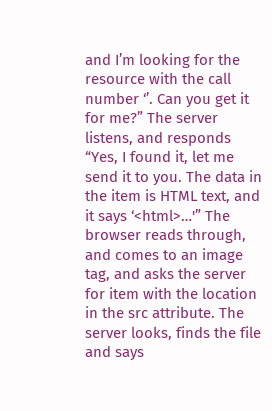and I’m looking for the resource with the call number ‘’. Can you get it for me?” The server listens, and responds “Yes, I found it, let me send it to you. The data in the item is HTML text, and it says ‘<html>…'” The browser reads through, and comes to an image tag, and asks the server for item with the location in the src attribute. The server looks, finds the file and says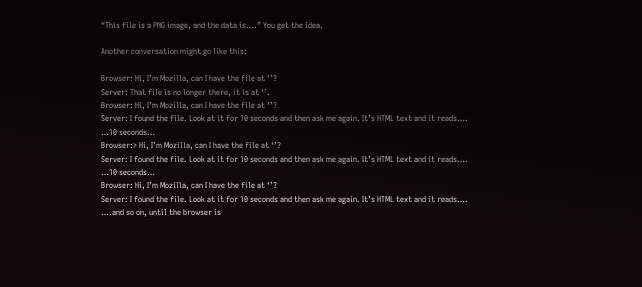“This file is a PNG image, and the data is….” You get the idea.

Another conversation might go like this:

Browser: Hi, I’m Mozilla, can I have the file at ‘’?
Server: That file is no longer there, it is at ‘’.
Browser: Hi, I’m Mozilla, can I have the file at ‘’?
Server: I found the file. Look at it for 10 seconds and then ask me again. It’s HTML text and it reads….
…10 seconds…
Browser:> Hi, I’m Mozilla, can I have the file at ‘’?
Server: I found the file. Look at it for 10 seconds and then ask me again. It’s HTML text and it reads….
…10 seconds…
Browser: Hi, I’m Mozilla, can I have the file at ‘’?
Server: I found the file. Look at it for 10 seconds and then ask me again. It’s HTML text and it reads….
….and so on, until the browser is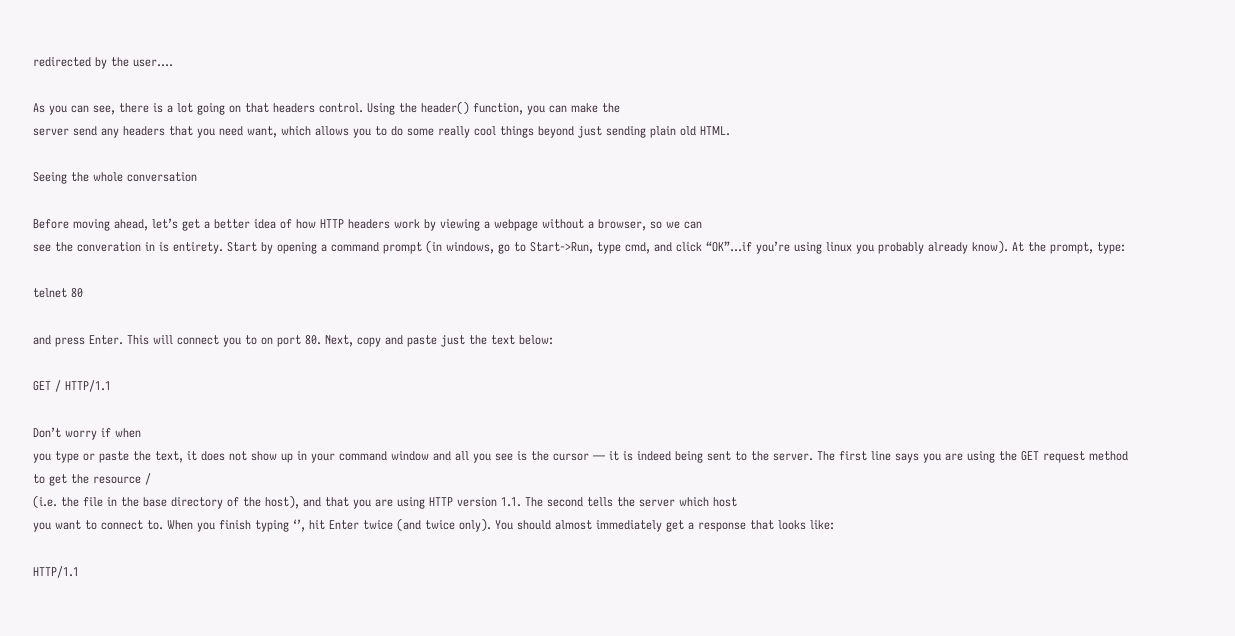redirected by the user….

As you can see, there is a lot going on that headers control. Using the header() function, you can make the
server send any headers that you need want, which allows you to do some really cool things beyond just sending plain old HTML.

Seeing the whole conversation

Before moving ahead, let’s get a better idea of how HTTP headers work by viewing a webpage without a browser, so we can
see the converation in is entirety. Start by opening a command prompt (in windows, go to Start->Run, type cmd, and click “OK”…if you’re using linux you probably already know). At the prompt, type:

telnet 80

and press Enter. This will connect you to on port 80. Next, copy and paste just the text below:

GET / HTTP/1.1

Don’t worry if when
you type or paste the text, it does not show up in your command window and all you see is the cursor — it is indeed being sent to the server. The first line says you are using the GET request method to get the resource /
(i.e. the file in the base directory of the host), and that you are using HTTP version 1.1. The second tells the server which host
you want to connect to. When you finish typing ‘’, hit Enter twice (and twice only). You should almost immediately get a response that looks like:

HTTP/1.1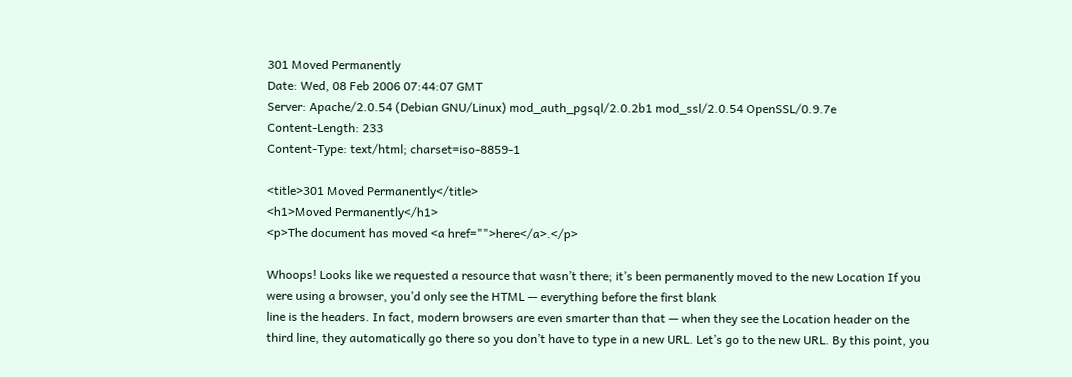301 Moved Permanently
Date: Wed, 08 Feb 2006 07:44:07 GMT
Server: Apache/2.0.54 (Debian GNU/Linux) mod_auth_pgsql/2.0.2b1 mod_ssl/2.0.54 OpenSSL/0.9.7e
Content-Length: 233
Content-Type: text/html; charset=iso-8859-1

<title>301 Moved Permanently</title>
<h1>Moved Permanently</h1>
<p>The document has moved <a href="">here</a>.</p>

Whoops! Looks like we requested a resource that wasn’t there; it’s been permanently moved to the new Location If you were using a browser, you’d only see the HTML — everything before the first blank
line is the headers. In fact, modern browsers are even smarter than that — when they see the Location header on the
third line, they automatically go there so you don’t have to type in a new URL. Let’s go to the new URL. By this point, you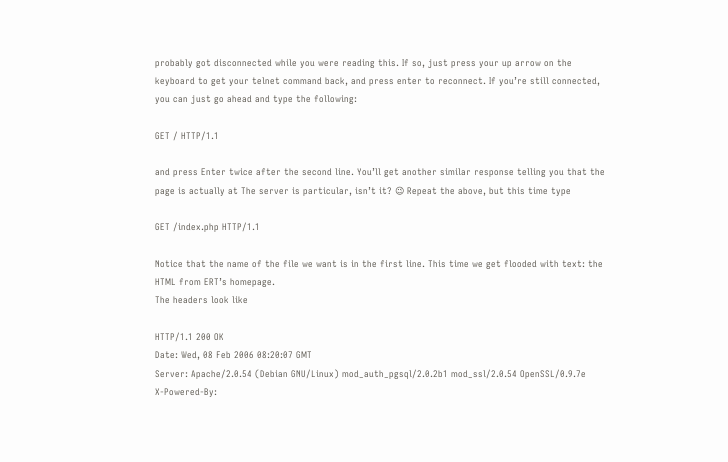probably got disconnected while you were reading this. If so, just press your up arrow on the keyboard to get your telnet command back, and press enter to reconnect. If you’re still connected, you can just go ahead and type the following:

GET / HTTP/1.1

and press Enter twice after the second line. You’ll get another similar response telling you that the page is actually at The server is particular, isn’t it? 😉 Repeat the above, but this time type

GET /index.php HTTP/1.1

Notice that the name of the file we want is in the first line. This time we get flooded with text: the HTML from ERT’s homepage.
The headers look like

HTTP/1.1 200 OK
Date: Wed, 08 Feb 2006 08:20:07 GMT
Server: Apache/2.0.54 (Debian GNU/Linux) mod_auth_pgsql/2.0.2b1 mod_ssl/2.0.54 OpenSSL/0.9.7e
X-Powered-By: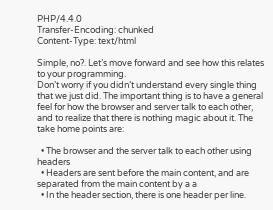PHP/4.4.0
Transfer-Encoding: chunked
Content-Type: text/html

Simple, no?. Let’s move forward and see how this relates to your programming.
Don’t worry if you didn’t understand every single thing
that we just did. The important thing is to have a general feel for how the browser and server talk to each other,
and to realize that there is nothing magic about it. The take home points are:

  • The browser and the server talk to each other using headers
  • Headers are sent before the main content, and are separated from the main content by a a
  • In the header section, there is one header per line.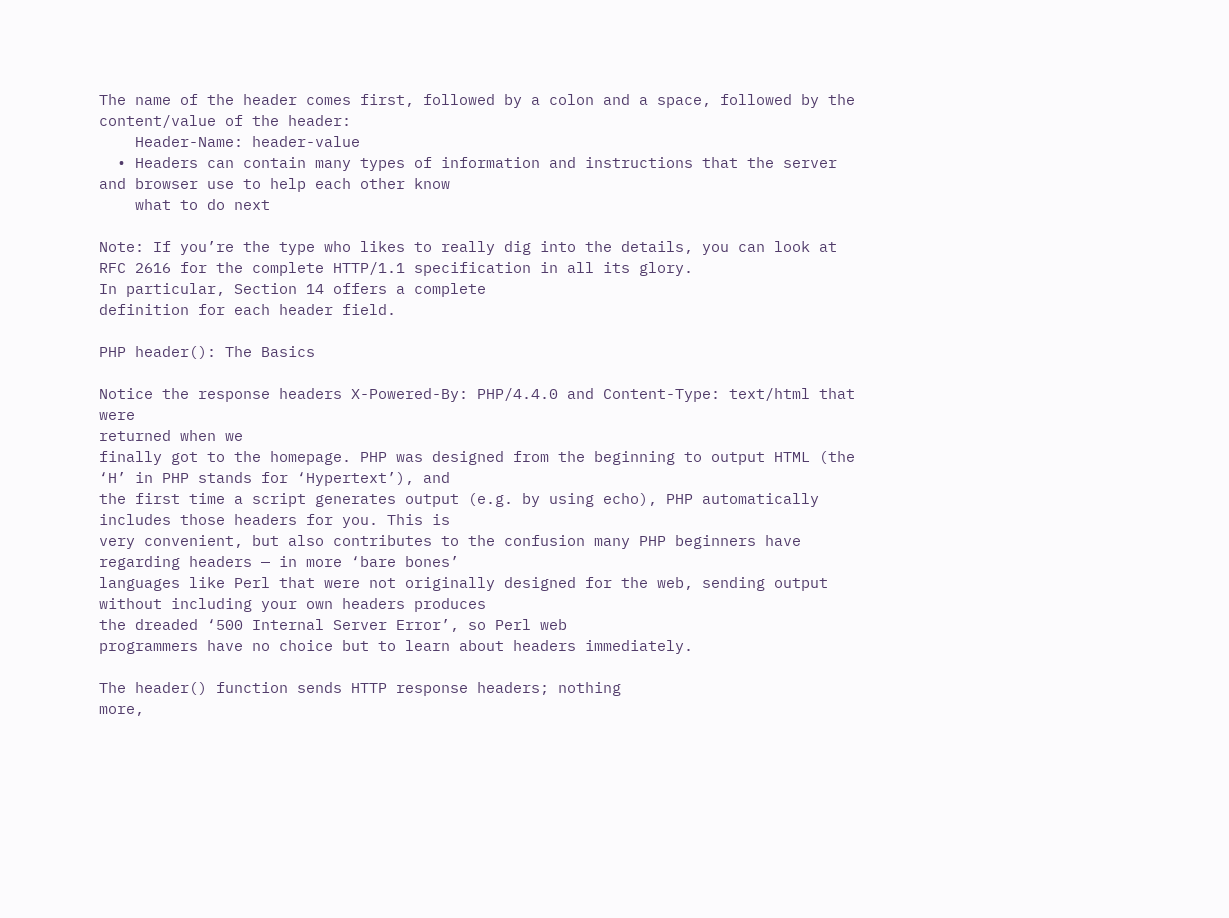The name of the header comes first, followed by a colon and a space, followed by the content/value of the header:
    Header-Name: header-value
  • Headers can contain many types of information and instructions that the server and browser use to help each other know
    what to do next

Note: If you’re the type who likes to really dig into the details, you can look at
RFC 2616 for the complete HTTP/1.1 specification in all its glory.
In particular, Section 14 offers a complete
definition for each header field.

PHP header(): The Basics

Notice the response headers X-Powered-By: PHP/4.4.0 and Content-Type: text/html that were
returned when we
finally got to the homepage. PHP was designed from the beginning to output HTML (the ‘H’ in PHP stands for ‘Hypertext’), and
the first time a script generates output (e.g. by using echo), PHP automatically includes those headers for you. This is
very convenient, but also contributes to the confusion many PHP beginners have regarding headers — in more ‘bare bones’
languages like Perl that were not originally designed for the web, sending output without including your own headers produces
the dreaded ‘500 Internal Server Error’, so Perl web
programmers have no choice but to learn about headers immediately.

The header() function sends HTTP response headers; nothing
more,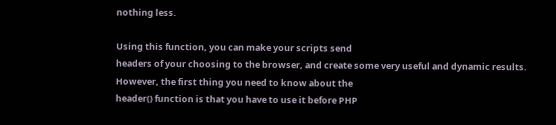nothing less.

Using this function, you can make your scripts send
headers of your choosing to the browser, and create some very useful and dynamic results. However, the first thing you need to know about the
header() function is that you have to use it before PHP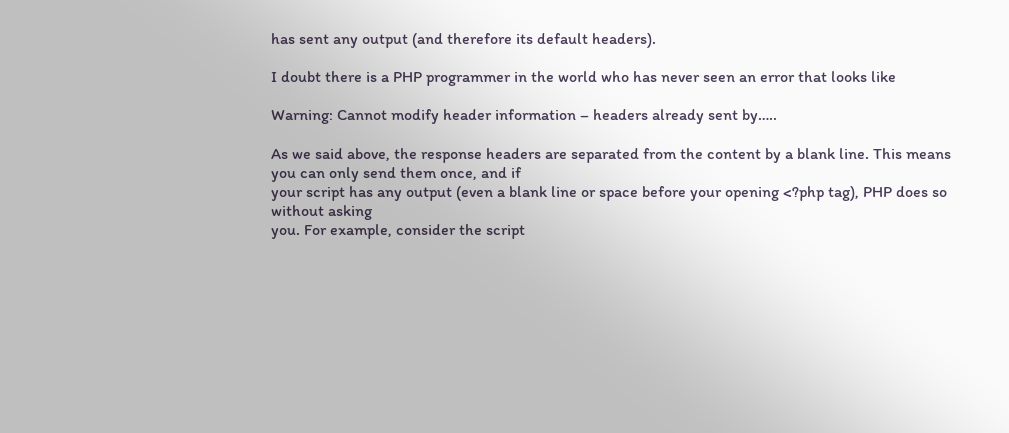has sent any output (and therefore its default headers).

I doubt there is a PHP programmer in the world who has never seen an error that looks like

Warning: Cannot modify header information – headers already sent by…..

As we said above, the response headers are separated from the content by a blank line. This means you can only send them once, and if
your script has any output (even a blank line or space before your opening <?php tag), PHP does so without asking
you. For example, consider the script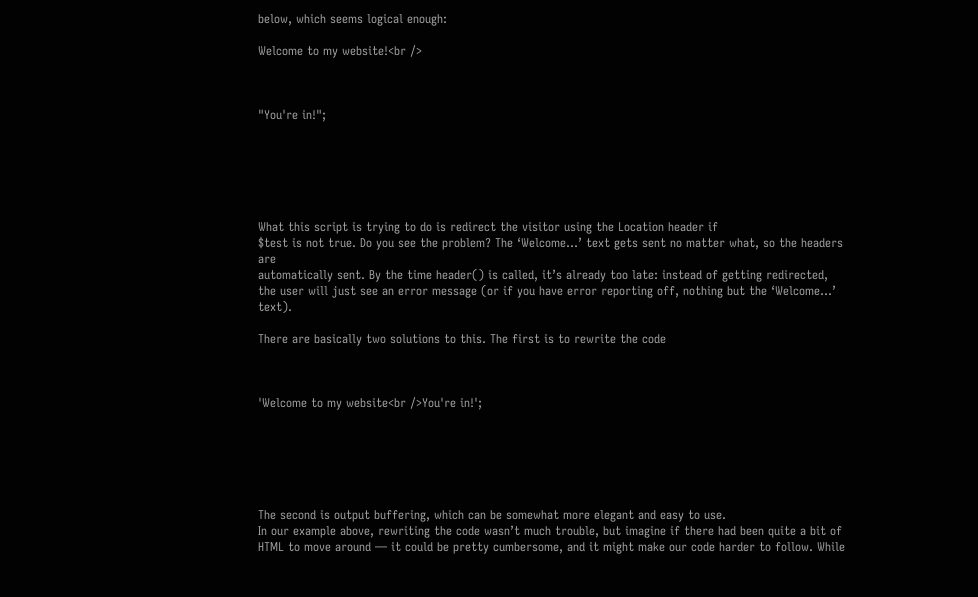below, which seems logical enough:

Welcome to my website!<br />



"You're in!";






What this script is trying to do is redirect the visitor using the Location header if
$test is not true. Do you see the problem? The ‘Welcome…’ text gets sent no matter what, so the headers are
automatically sent. By the time header() is called, it’s already too late: instead of getting redirected,
the user will just see an error message (or if you have error reporting off, nothing but the ‘Welcome…’ text).

There are basically two solutions to this. The first is to rewrite the code



'Welcome to my website<br />You're in!';






The second is output buffering, which can be somewhat more elegant and easy to use.
In our example above, rewriting the code wasn’t much trouble, but imagine if there had been quite a bit of
HTML to move around — it could be pretty cumbersome, and it might make our code harder to follow. While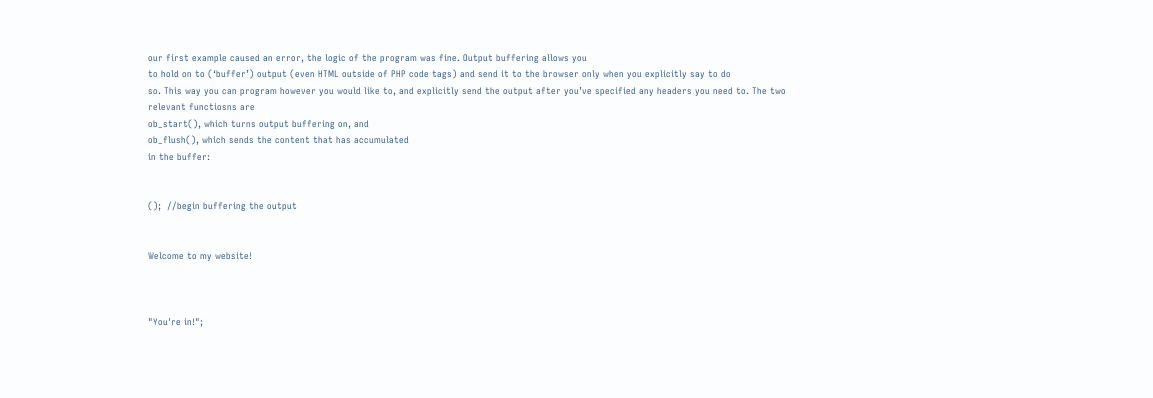our first example caused an error, the logic of the program was fine. Output buffering allows you
to hold on to (‘buffer’) output (even HTML outside of PHP code tags) and send it to the browser only when you explicitly say to do
so. This way you can program however you would like to, and explicitly send the output after you’ve specified any headers you need to. The two relevant functiosns are
ob_start(), which turns output buffering on, and
ob_flush(), which sends the content that has accumulated
in the buffer:


();  //begin buffering the output


Welcome to my website!



"You're in!";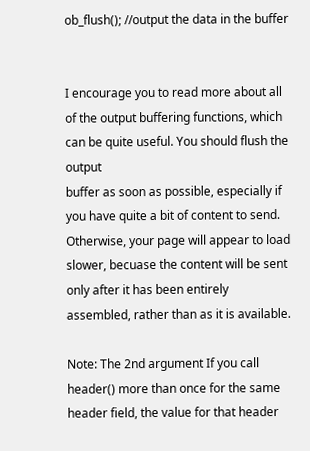ob_flush(); //output the data in the buffer


I encourage you to read more about all of the output buffering functions, which can be quite useful. You should flush the output
buffer as soon as possible, especially if you have quite a bit of content to send. Otherwise, your page will appear to load
slower, becuase the content will be sent only after it has been entirely assembled, rather than as it is available.

Note: The 2nd argument If you call header() more than once for the same header field, the value for that header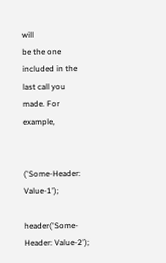will
be the one included in the last call you made. For example,


('Some-Header: Value-1');

header('Some-Header: Value-2');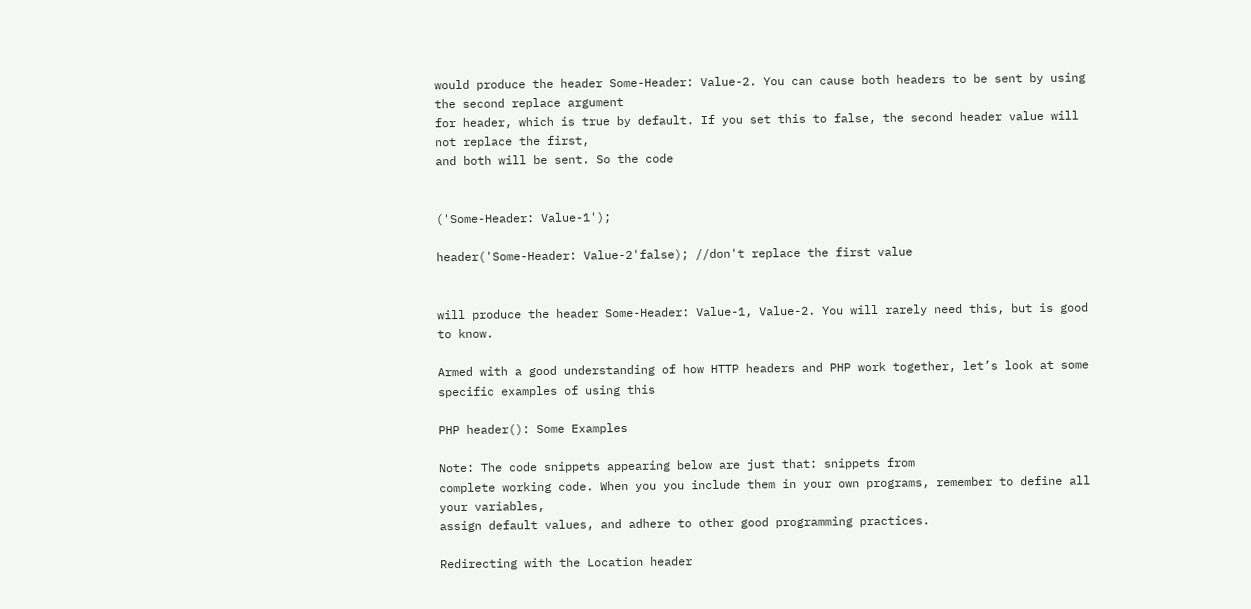would produce the header Some-Header: Value-2. You can cause both headers to be sent by using the second replace argument
for header, which is true by default. If you set this to false, the second header value will not replace the first,
and both will be sent. So the code


('Some-Header: Value-1');

header('Some-Header: Value-2'false); //don't replace the first value


will produce the header Some-Header: Value-1, Value-2. You will rarely need this, but is good to know.

Armed with a good understanding of how HTTP headers and PHP work together, let’s look at some specific examples of using this

PHP header(): Some Examples

Note: The code snippets appearing below are just that: snippets from
complete working code. When you you include them in your own programs, remember to define all your variables,
assign default values, and adhere to other good programming practices.

Redirecting with the Location header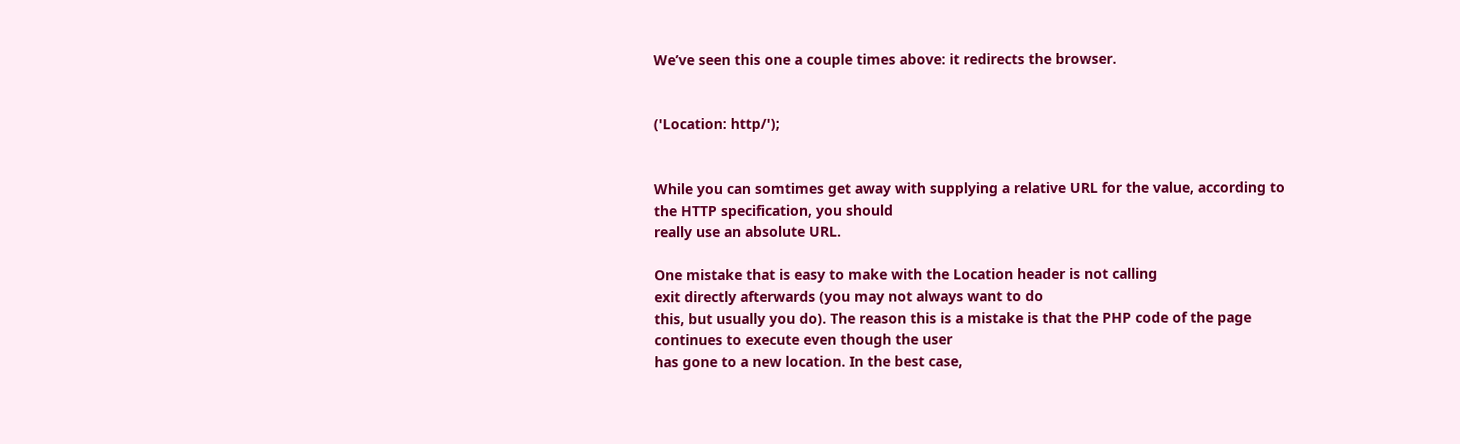We’ve seen this one a couple times above: it redirects the browser.


('Location: http/');


While you can somtimes get away with supplying a relative URL for the value, according to the HTTP specification, you should
really use an absolute URL.

One mistake that is easy to make with the Location header is not calling
exit directly afterwards (you may not always want to do
this, but usually you do). The reason this is a mistake is that the PHP code of the page continues to execute even though the user
has gone to a new location. In the best case,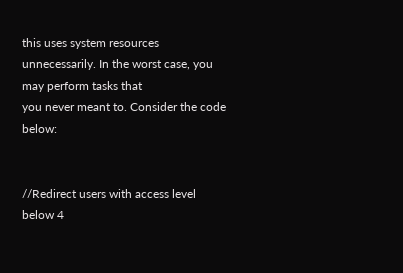this uses system resources unnecessarily. In the worst case, you may perform tasks that
you never meant to. Consider the code below:


//Redirect users with access level below 4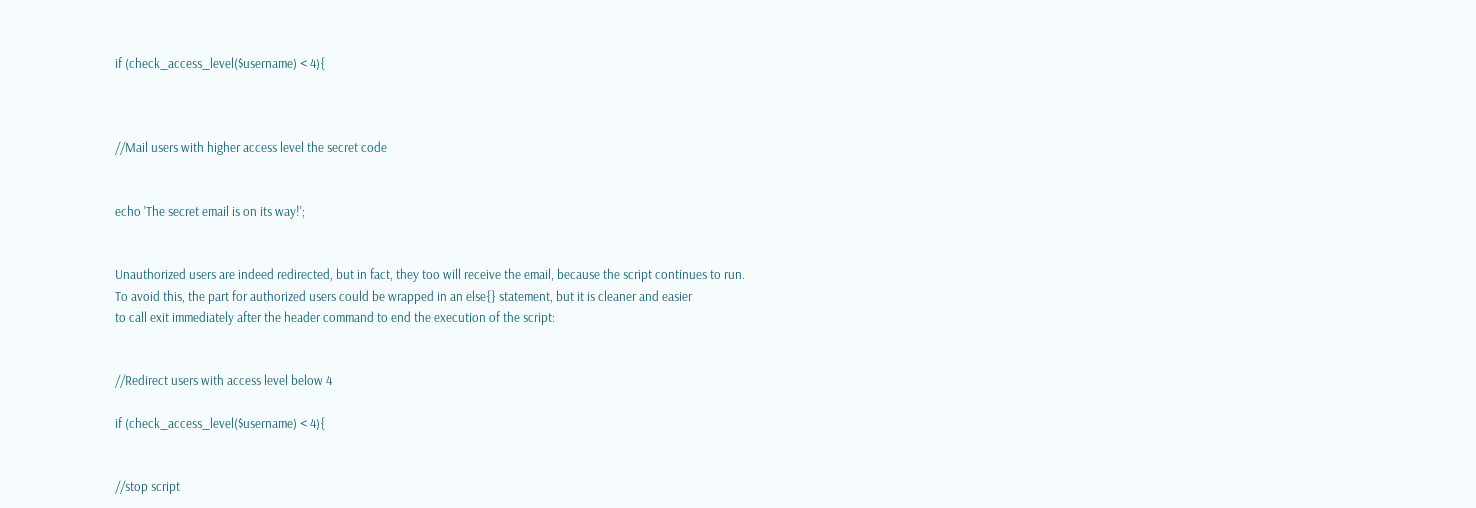if (check_access_level($username) < 4){



//Mail users with higher access level the secret code


echo 'The secret email is on its way!';


Unauthorized users are indeed redirected, but in fact, they too will receive the email, because the script continues to run.
To avoid this, the part for authorized users could be wrapped in an else{} statement, but it is cleaner and easier
to call exit immediately after the header command to end the execution of the script:


//Redirect users with access level below 4

if (check_access_level($username) < 4){


//stop script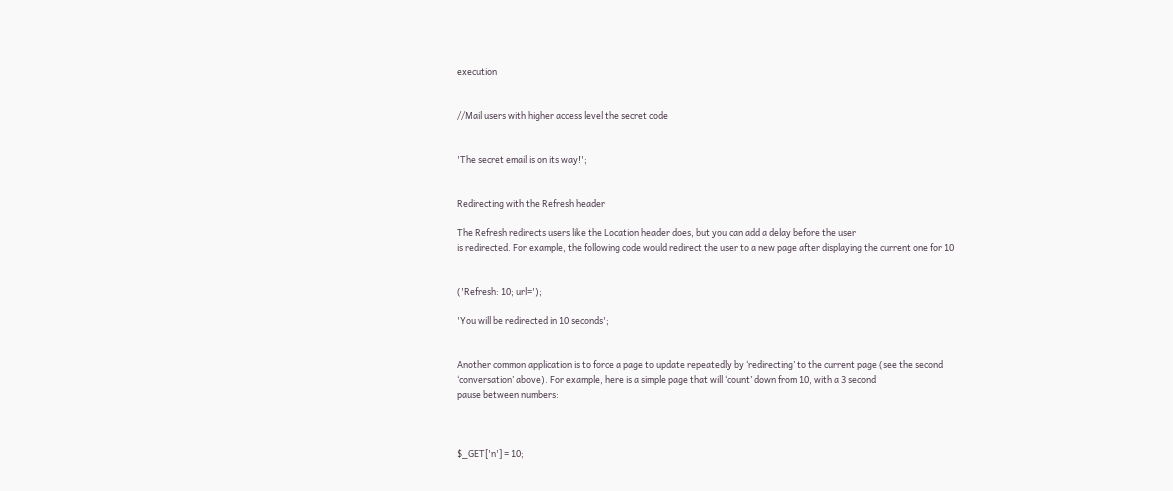execution


//Mail users with higher access level the secret code


'The secret email is on its way!';


Redirecting with the Refresh header

The Refresh redirects users like the Location header does, but you can add a delay before the user
is redirected. For example, the following code would redirect the user to a new page after displaying the current one for 10


('Refresh: 10; url=');

'You will be redirected in 10 seconds';


Another common application is to force a page to update repeatedly by ‘redirecting’ to the current page (see the second
‘conversation’ above). For example, here is a simple page that will ‘count’ down from 10, with a 3 second
pause between numbers:



$_GET['n'] = 10;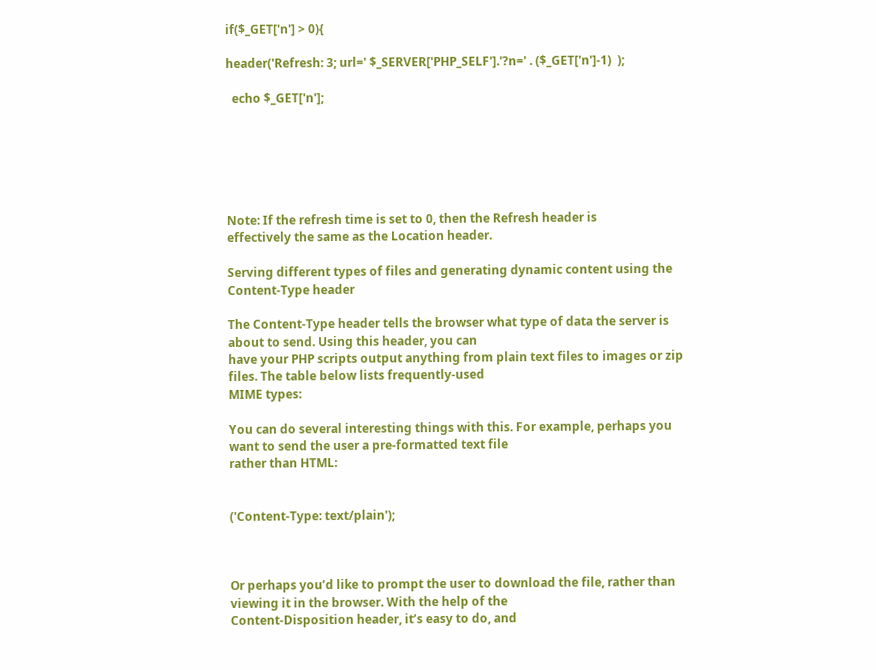if($_GET['n'] > 0){

header('Refresh: 3; url=' $_SERVER['PHP_SELF'].'?n=' . ($_GET['n']-1)  );

  echo $_GET['n'];






Note: If the refresh time is set to 0, then the Refresh header is
effectively the same as the Location header.

Serving different types of files and generating dynamic content using the Content-Type header

The Content-Type header tells the browser what type of data the server is about to send. Using this header, you can
have your PHP scripts output anything from plain text files to images or zip files. The table below lists frequently-used
MIME types:

You can do several interesting things with this. For example, perhaps you want to send the user a pre-formatted text file
rather than HTML:


('Content-Type: text/plain');



Or perhaps you’d like to prompt the user to download the file, rather than viewing it in the browser. With the help of the
Content-Disposition header, it’s easy to do, and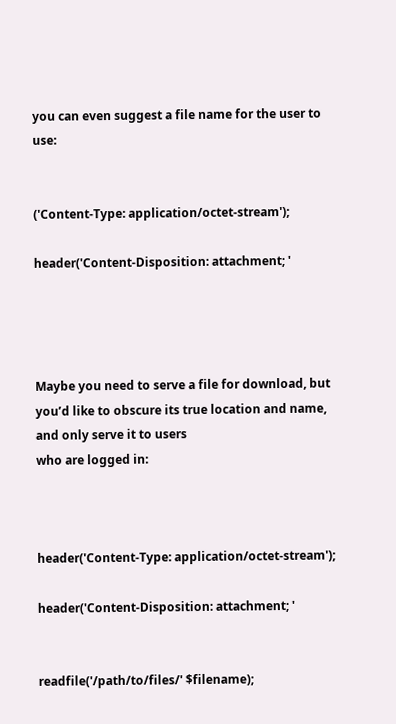you can even suggest a file name for the user to use:


('Content-Type: application/octet-stream');

header('Content-Disposition: attachment; '




Maybe you need to serve a file for download, but you’d like to obscure its true location and name, and only serve it to users
who are logged in:



header('Content-Type: application/octet-stream');

header('Content-Disposition: attachment; '


readfile('/path/to/files/' $filename);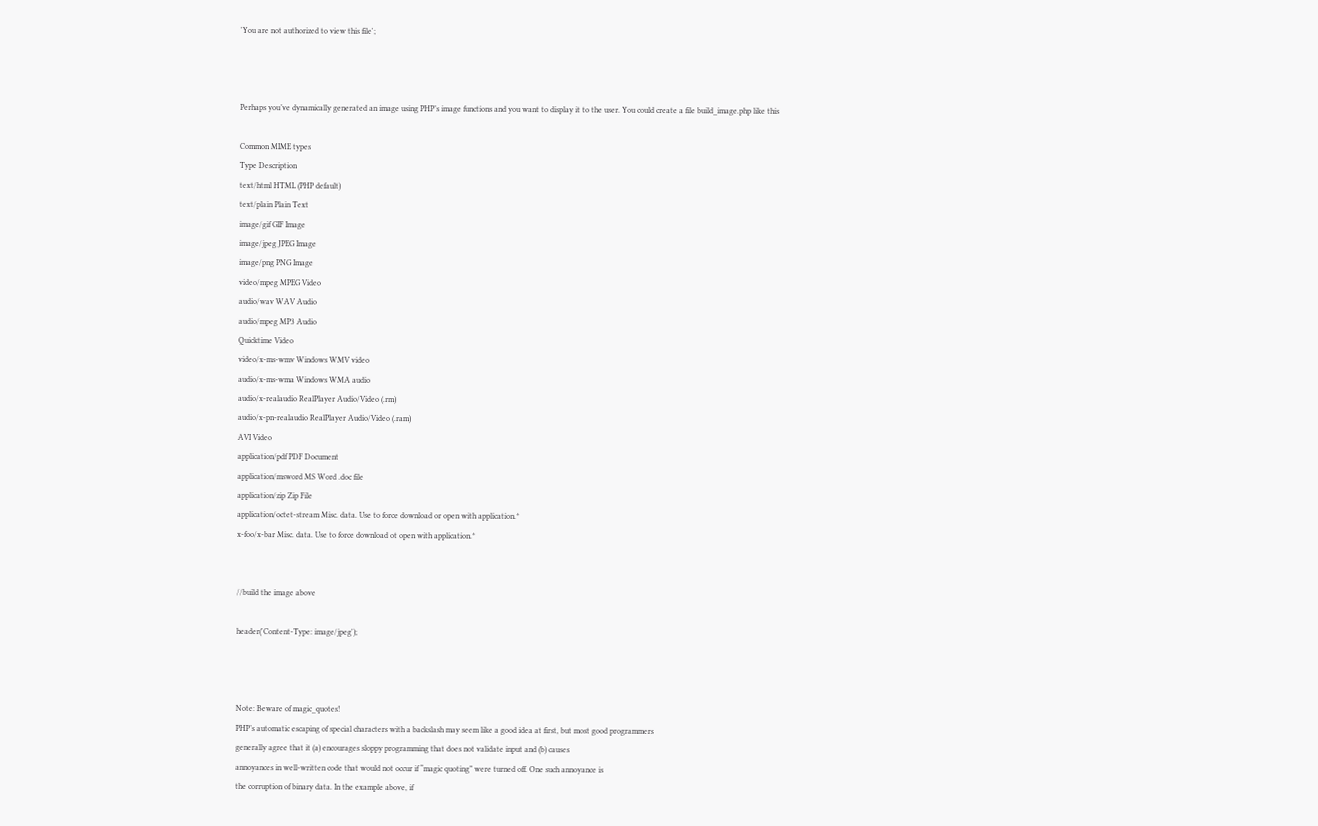'You are not authorized to view this file';



Perhaps you’ve dynamically generated an image using PHP’s image functions and you want to display it to the user. You could create a file build_image.php like this

Common MIME types
Type Description
text/html HTML (PHP default)
text/plain Plain Text
image/gif GIF Image
image/jpeg JPEG Image
image/png PNG Image
video/mpeg MPEG Video
audio/wav WAV Audio
audio/mpeg MP3 Audio
Quicktime Video
video/x-ms-wmv Windows WMV video
audio/x-ms-wma Windows WMA audio
audio/x-realaudio RealPlayer Audio/Video (.rm)
audio/x-pn-realaudio RealPlayer Audio/Video (.ram)
AVI Video
application/pdf PDF Document
application/msword MS Word .doc file
application/zip Zip File
application/octet-stream Misc. data. Use to force download or open with application.*
x-foo/x-bar Misc. data. Use to force download ot open with application.*


//build the image above

header('Content-Type: image/jpeg');



Note: Beware of magic_quotes!
PHP’s automatic escaping of special characters with a backslash may seem like a good idea at first, but most good programmers
generally agree that it (a) encourages sloppy programming that does not validate input and (b) causes
annoyances in well-written code that would not occur if “magic quoting” were turned off. One such annoyance is
the corruption of binary data. In the example above, if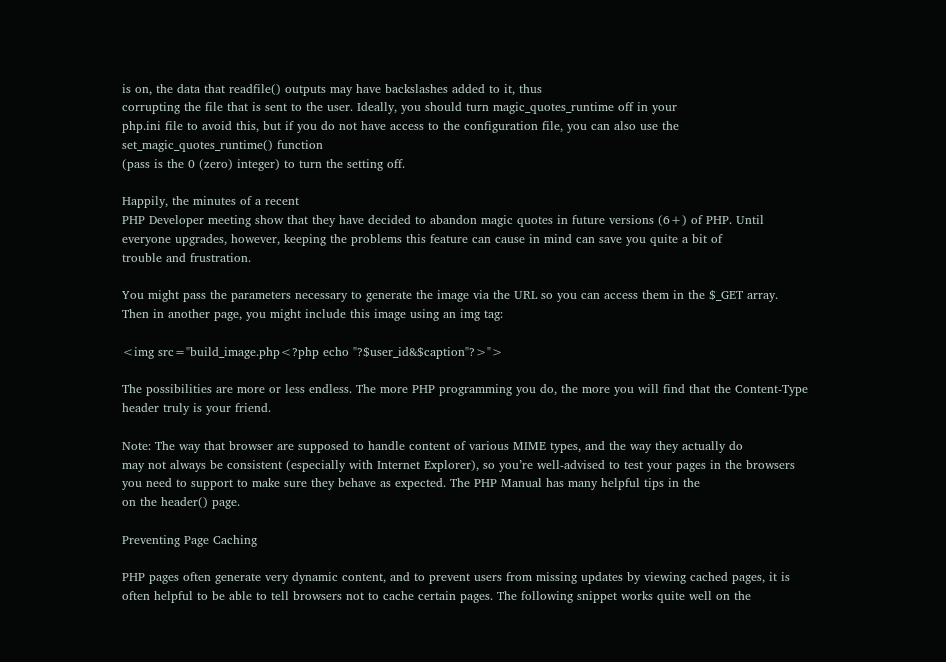is on, the data that readfile() outputs may have backslashes added to it, thus
corrupting the file that is sent to the user. Ideally, you should turn magic_quotes_runtime off in your
php.ini file to avoid this, but if you do not have access to the configuration file, you can also use the
set_magic_quotes_runtime() function
(pass is the 0 (zero) integer) to turn the setting off.

Happily, the minutes of a recent
PHP Developer meeting show that they have decided to abandon magic quotes in future versions (6+) of PHP. Until
everyone upgrades, however, keeping the problems this feature can cause in mind can save you quite a bit of
trouble and frustration.

You might pass the parameters necessary to generate the image via the URL so you can access them in the $_GET array.
Then in another page, you might include this image using an img tag:

<img src="build_image.php<?php echo "?$user_id&$caption"?>">

The possibilities are more or less endless. The more PHP programming you do, the more you will find that the Content-Type
header truly is your friend.

Note: The way that browser are supposed to handle content of various MIME types, and the way they actually do
may not always be consistent (especially with Internet Explorer), so you’re well-advised to test your pages in the browsers
you need to support to make sure they behave as expected. The PHP Manual has many helpful tips in the
on the header() page.

Preventing Page Caching

PHP pages often generate very dynamic content, and to prevent users from missing updates by viewing cached pages, it is
often helpful to be able to tell browsers not to cache certain pages. The following snippet works quite well on the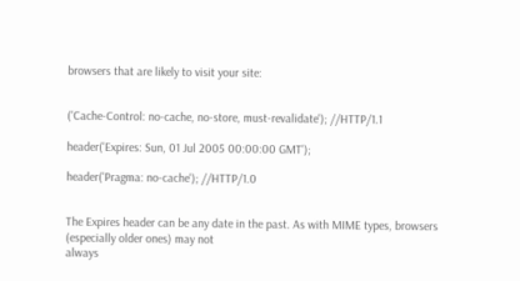browsers that are likely to visit your site:


('Cache-Control: no-cache, no-store, must-revalidate'); //HTTP/1.1

header('Expires: Sun, 01 Jul 2005 00:00:00 GMT');

header('Pragma: no-cache'); //HTTP/1.0


The Expires header can be any date in the past. As with MIME types, browsers (especially older ones) may not
always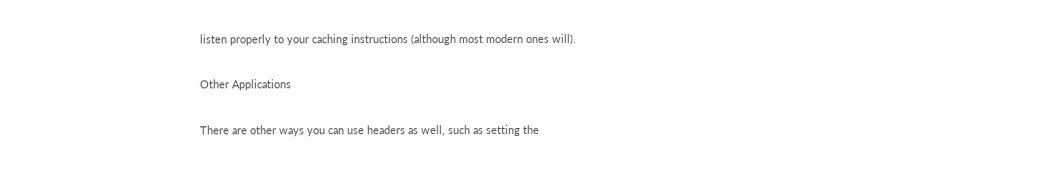listen properly to your caching instructions (although most modern ones will).

Other Applications

There are other ways you can use headers as well, such as setting the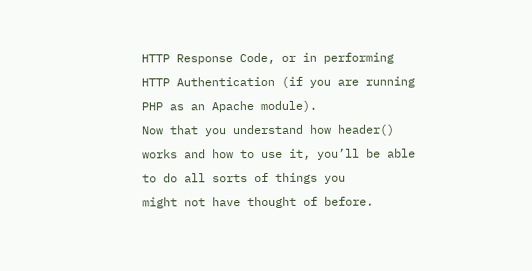HTTP Response Code, or in performing
HTTP Authentication (if you are running PHP as an Apache module).
Now that you understand how header() works and how to use it, you’ll be able to do all sorts of things you
might not have thought of before.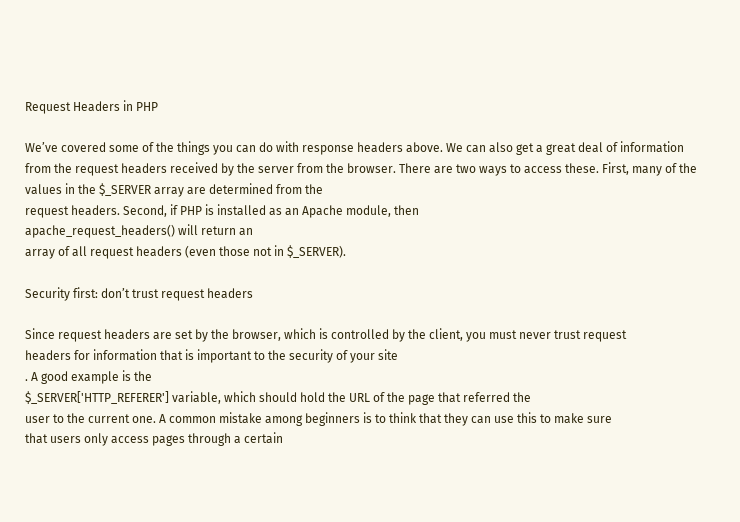Request Headers in PHP

We’ve covered some of the things you can do with response headers above. We can also get a great deal of information
from the request headers received by the server from the browser. There are two ways to access these. First, many of the
values in the $_SERVER array are determined from the
request headers. Second, if PHP is installed as an Apache module, then
apache_request_headers() will return an
array of all request headers (even those not in $_SERVER).

Security first: don’t trust request headers

Since request headers are set by the browser, which is controlled by the client, you must never trust request
headers for information that is important to the security of your site
. A good example is the
$_SERVER['HTTP_REFERER'] variable, which should hold the URL of the page that referred the
user to the current one. A common mistake among beginners is to think that they can use this to make sure
that users only access pages through a certain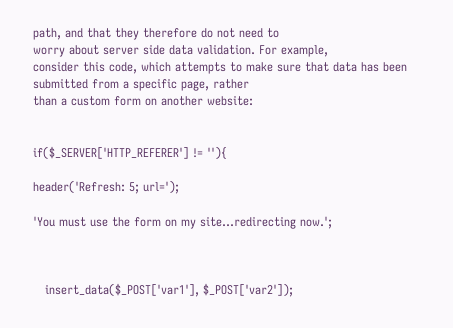path, and that they therefore do not need to
worry about server side data validation. For example,
consider this code, which attempts to make sure that data has been submitted from a specific page, rather
than a custom form on another website:


if($_SERVER['HTTP_REFERER'] != ''){

header('Refresh: 5; url=');

'You must use the form on my site...redirecting now.';



   insert_data($_POST['var1'], $_POST['var2']);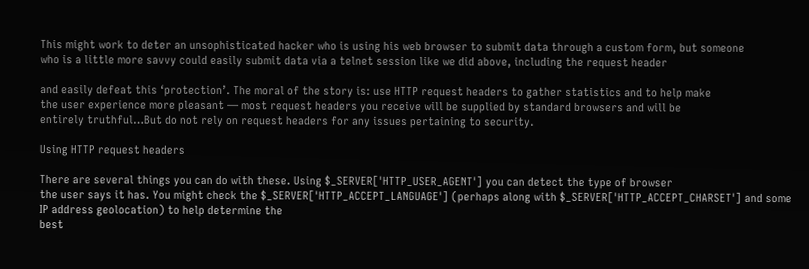This might work to deter an unsophisticated hacker who is using his web browser to submit data through a custom form, but someone
who is a little more savvy could easily submit data via a telnet session like we did above, including the request header

and easily defeat this ‘protection’. The moral of the story is: use HTTP request headers to gather statistics and to help make
the user experience more pleasant — most request headers you receive will be supplied by standard browsers and will be
entirely truthful…But do not rely on request headers for any issues pertaining to security.

Using HTTP request headers

There are several things you can do with these. Using $_SERVER['HTTP_USER_AGENT'] you can detect the type of browser
the user says it has. You might check the $_SERVER['HTTP_ACCEPT_LANGUAGE'] (perhaps along with $_SERVER['HTTP_ACCEPT_CHARSET'] and some
IP address geolocation) to help determine the
best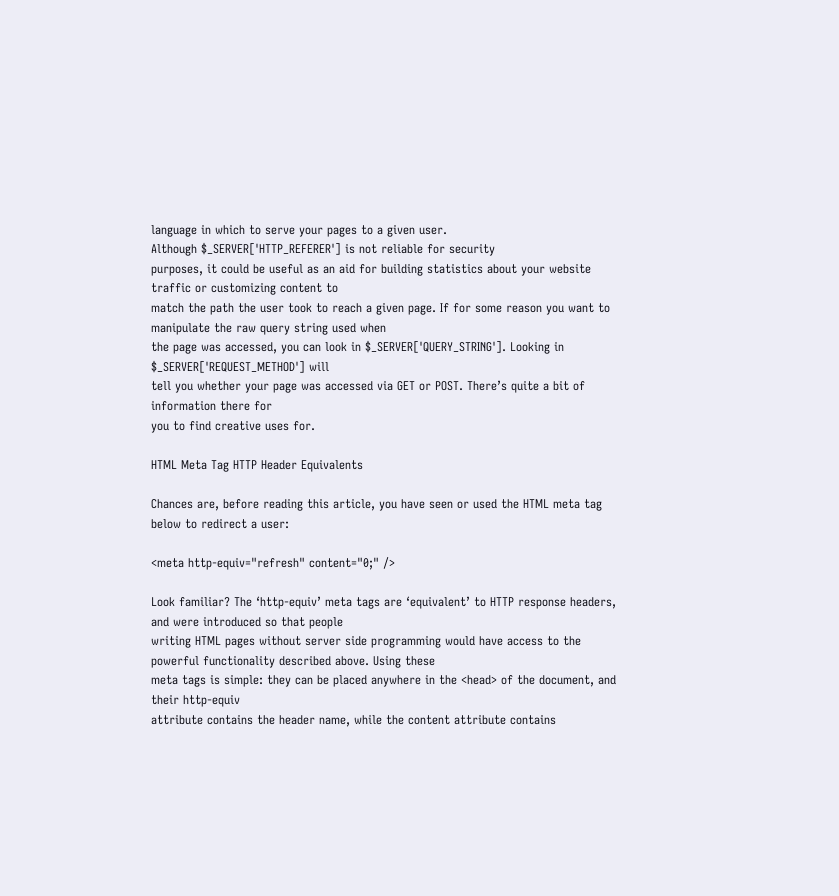language in which to serve your pages to a given user.
Although $_SERVER['HTTP_REFERER'] is not reliable for security
purposes, it could be useful as an aid for building statistics about your website traffic or customizing content to
match the path the user took to reach a given page. If for some reason you want to manipulate the raw query string used when
the page was accessed, you can look in $_SERVER['QUERY_STRING']. Looking in $_SERVER['REQUEST_METHOD'] will
tell you whether your page was accessed via GET or POST. There’s quite a bit of information there for
you to find creative uses for.

HTML Meta Tag HTTP Header Equivalents

Chances are, before reading this article, you have seen or used the HTML meta tag below to redirect a user:

<meta http-equiv="refresh" content="0;" />

Look familiar? The ‘http-equiv’ meta tags are ‘equivalent’ to HTTP response headers, and were introduced so that people
writing HTML pages without server side programming would have access to the powerful functionality described above. Using these
meta tags is simple: they can be placed anywhere in the <head> of the document, and their http-equiv
attribute contains the header name, while the content attribute contains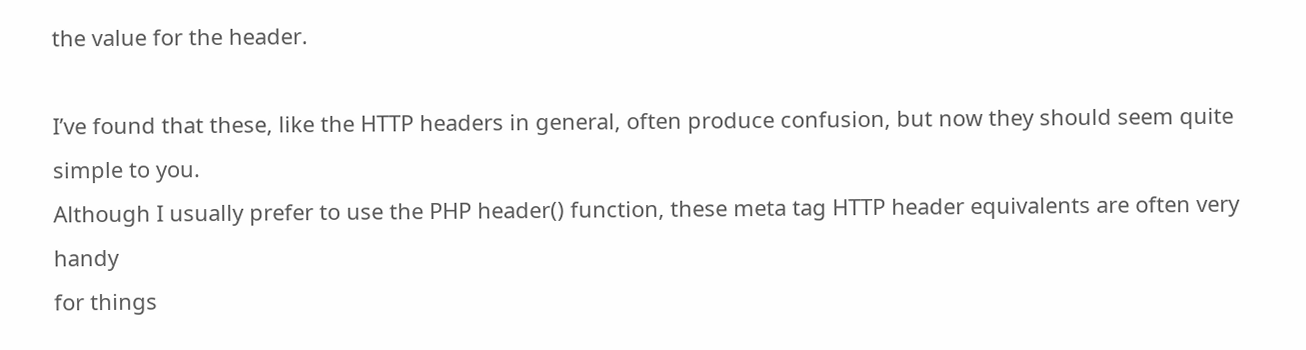the value for the header.

I’ve found that these, like the HTTP headers in general, often produce confusion, but now they should seem quite simple to you.
Although I usually prefer to use the PHP header() function, these meta tag HTTP header equivalents are often very handy
for things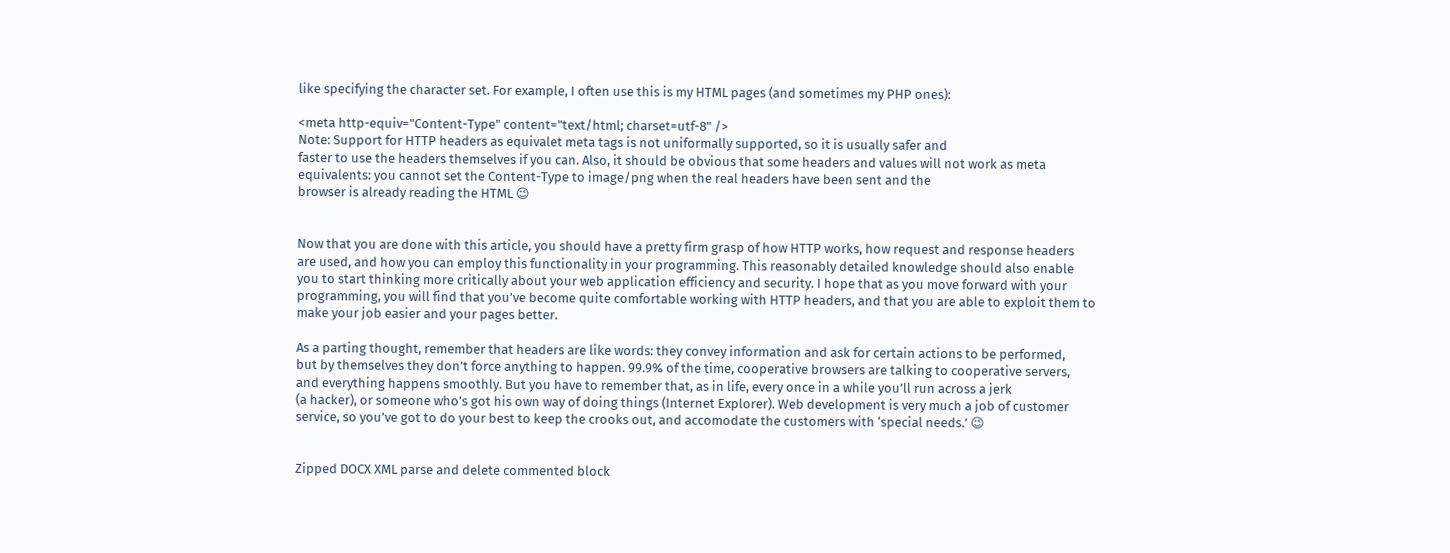like specifying the character set. For example, I often use this is my HTML pages (and sometimes my PHP ones):

<meta http-equiv="Content-Type" content="text/html; charset=utf-8" />
Note: Support for HTTP headers as equivalet meta tags is not uniformally supported, so it is usually safer and
faster to use the headers themselves if you can. Also, it should be obvious that some headers and values will not work as meta
equivalents: you cannot set the Content-Type to image/png when the real headers have been sent and the
browser is already reading the HTML 😉


Now that you are done with this article, you should have a pretty firm grasp of how HTTP works, how request and response headers
are used, and how you can employ this functionality in your programming. This reasonably detailed knowledge should also enable
you to start thinking more critically about your web application efficiency and security. I hope that as you move forward with your
programming, you will find that you’ve become quite comfortable working with HTTP headers, and that you are able to exploit them to
make your job easier and your pages better.

As a parting thought, remember that headers are like words: they convey information and ask for certain actions to be performed,
but by themselves they don’t force anything to happen. 99.9% of the time, cooperative browsers are talking to cooperative servers,
and everything happens smoothly. But you have to remember that, as in life, every once in a while you’ll run across a jerk
(a hacker), or someone who’s got his own way of doing things (Internet Explorer). Web development is very much a job of customer
service, so you’ve got to do your best to keep the crooks out, and accomodate the customers with ‘special needs.’ 😉


Zipped DOCX XML parse and delete commented block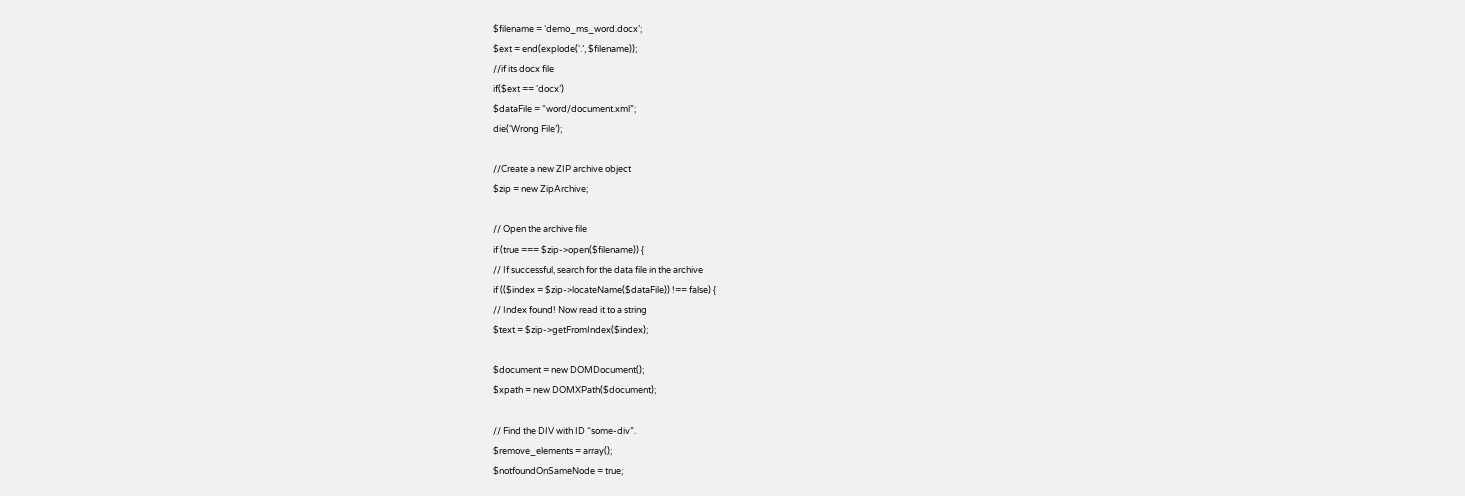$filename = ‘demo_ms_word.docx’;
$ext = end(explode(‘.’, $filename));
//if its docx file
if($ext == ‘docx’)
$dataFile = “word/document.xml”;
die(‘Wrong File’);

//Create a new ZIP archive object
$zip = new ZipArchive;

// Open the archive file
if (true === $zip->open($filename)) {
// If successful, search for the data file in the archive
if (($index = $zip->locateName($dataFile)) !== false) {
// Index found! Now read it to a string
$text = $zip->getFromIndex($index);

$document = new DOMDocument();
$xpath = new DOMXPath($document);

// Find the DIV with ID “some-div”.
$remove_elements = array();
$notfoundOnSameNode = true;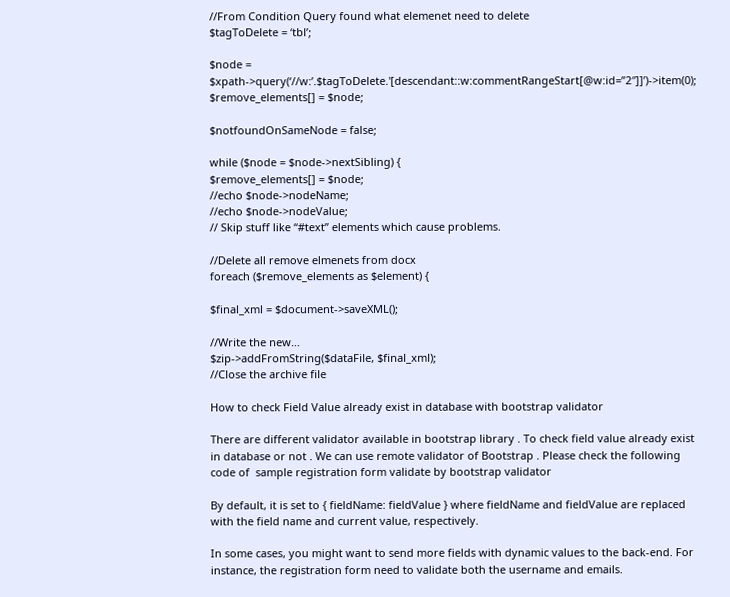//From Condition Query found what elemenet need to delete
$tagToDelete = ‘tbl’;

$node = $xpath->query(‘//w:’.$tagToDelete.'[descendant::w:commentRangeStart[@w:id=”2″]]’)->item(0);
$remove_elements[] = $node;

$notfoundOnSameNode = false;

while ($node = $node->nextSibling) {
$remove_elements[] = $node;
//echo $node->nodeName;
//echo $node->nodeValue;
// Skip stuff like “#text” elements which cause problems.

//Delete all remove elmenets from docx
foreach ($remove_elements as $element) {

$final_xml = $document->saveXML();

//Write the new…
$zip->addFromString($dataFile, $final_xml);
//Close the archive file

How to check Field Value already exist in database with bootstrap validator

There are different validator available in bootstrap library . To check field value already exist in database or not . We can use remote validator of Bootstrap . Please check the following code of  sample registration form validate by bootstrap validator

By default, it is set to { fieldName: fieldValue } where fieldName and fieldValue are replaced with the field name and current value, respectively.

In some cases, you might want to send more fields with dynamic values to the back-end. For instance, the registration form need to validate both the username and emails.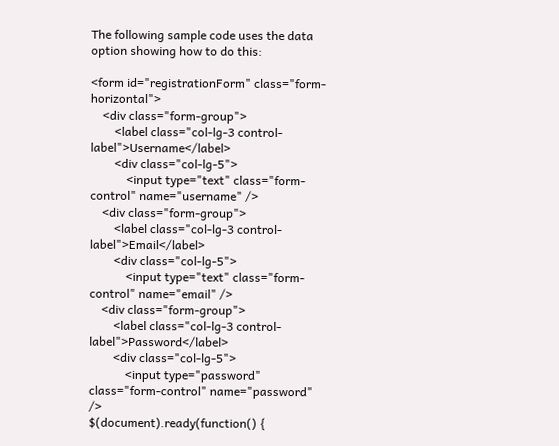The following sample code uses the data option showing how to do this:

<form id="registrationForm" class="form-horizontal">
    <div class="form-group">
        <label class="col-lg-3 control-label">Username</label>
        <div class="col-lg-5">
            <input type="text" class="form-control" name="username" />
    <div class="form-group">
        <label class="col-lg-3 control-label">Email</label>
        <div class="col-lg-5">
            <input type="text" class="form-control" name="email" />
    <div class="form-group">
        <label class="col-lg-3 control-label">Password</label>
        <div class="col-lg-5">
            <input type="password" class="form-control" name="password" />
$(document).ready(function() {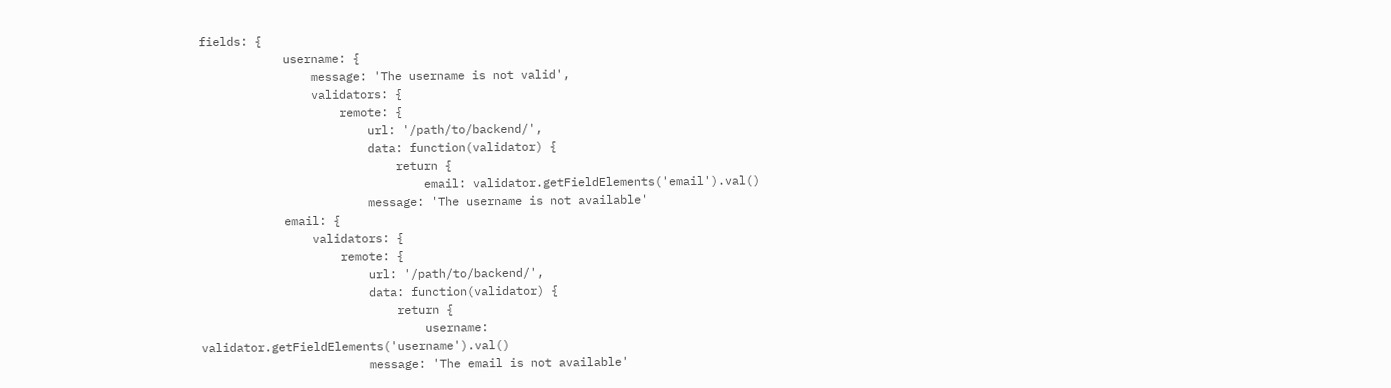fields: {
            username: {
                message: 'The username is not valid',
                validators: {
                    remote: {
                        url: '/path/to/backend/',
                        data: function(validator) {
                            return {
                                email: validator.getFieldElements('email').val()
                        message: 'The username is not available'
            email: {
                validators: {
                    remote: {
                        url: '/path/to/backend/',
                        data: function(validator) {
                            return {
                                username: validator.getFieldElements('username').val()
                        message: 'The email is not available'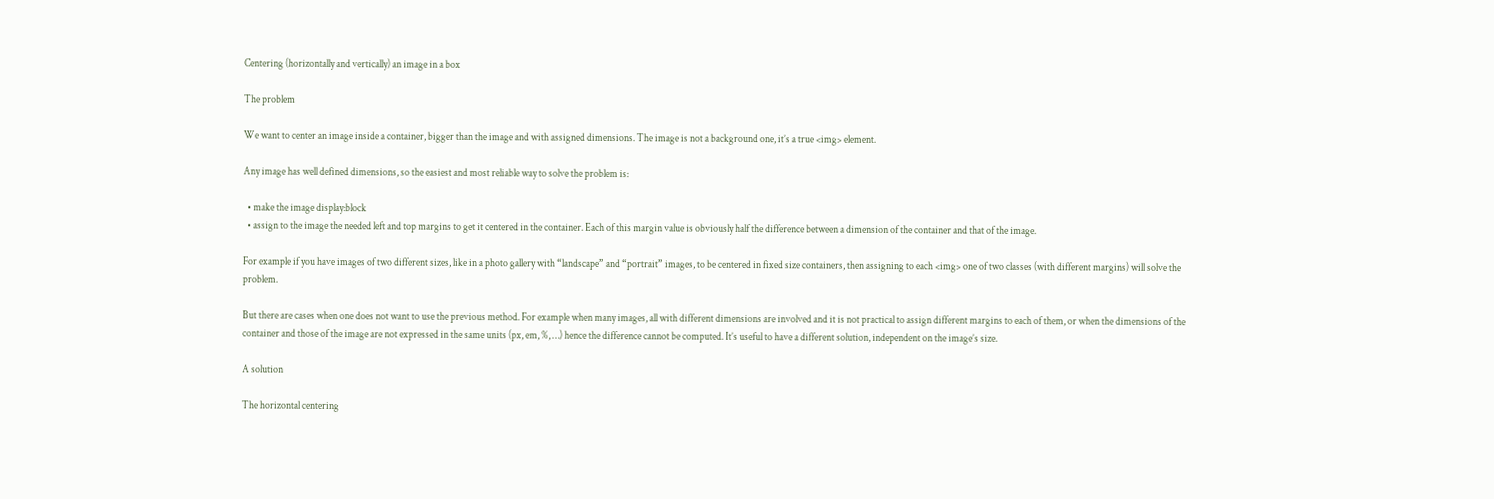Centering (horizontally and vertically) an image in a box

The problem

We want to center an image inside a container, bigger than the image and with assigned dimensions. The image is not a background one, it’s a true <img> element.

Any image has well defined dimensions, so the easiest and most reliable way to solve the problem is:

  • make the image display:block
  • assign to the image the needed left and top margins to get it centered in the container. Each of this margin value is obviously half the difference between a dimension of the container and that of the image.

For example if you have images of two different sizes, like in a photo gallery with “landscape” and “portrait” images, to be centered in fixed size containers, then assigning to each <img> one of two classes (with different margins) will solve the problem.

But there are cases when one does not want to use the previous method. For example when many images, all with different dimensions are involved and it is not practical to assign different margins to each of them, or when the dimensions of the container and those of the image are not expressed in the same units (px, em, %, …) hence the difference cannot be computed. It’s useful to have a different solution, independent on the image’s size.

A solution

The horizontal centering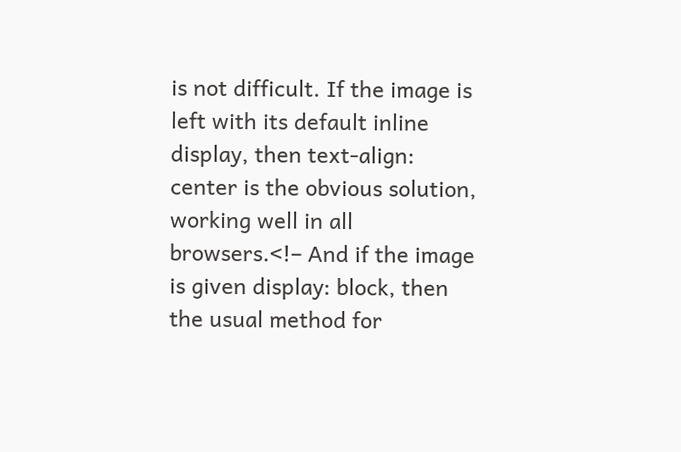is not difficult. If the image is left with its default inline display, then text-align: center is the obvious solution, working well in all browsers.<!– And if the image is given display: block, then the usual method for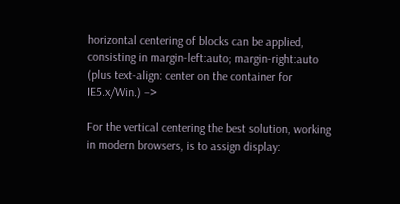horizontal centering of blocks can be applied, consisting in margin-left:auto; margin-right:auto (plus text-align: center on the container for IE5.x/Win.) –>

For the vertical centering the best solution, working in modern browsers, is to assign display: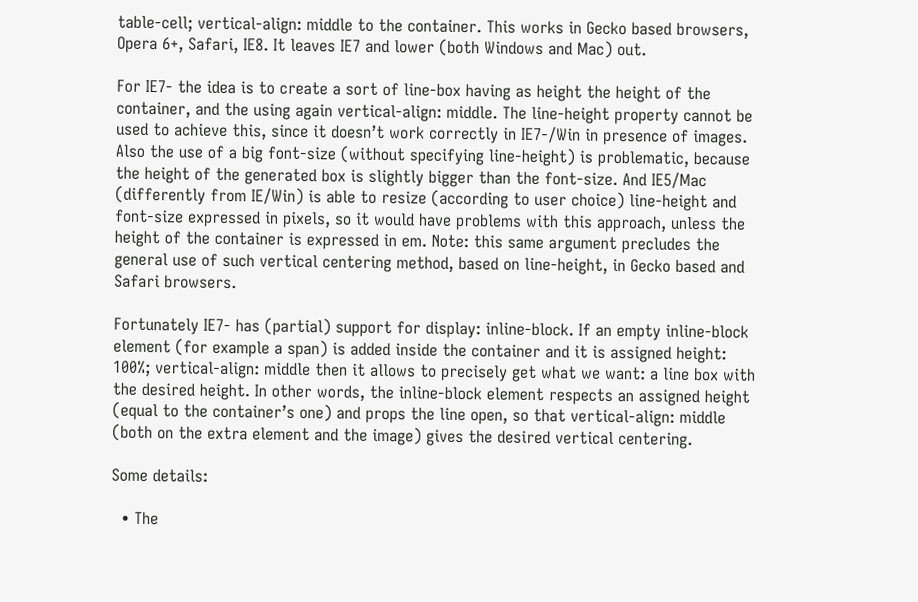table-cell; vertical-align: middle to the container. This works in Gecko based browsers, Opera 6+, Safari, IE8. It leaves IE7 and lower (both Windows and Mac) out.

For IE7- the idea is to create a sort of line-box having as height the height of the container, and the using again vertical-align: middle. The line-height property cannot be used to achieve this, since it doesn’t work correctly in IE7-/Win in presence of images. Also the use of a big font-size (without specifying line-height) is problematic, because the height of the generated box is slightly bigger than the font-size. And IE5/Mac (differently from IE/Win) is able to resize (according to user choice) line-height and font-size expressed in pixels, so it would have problems with this approach, unless the height of the container is expressed in em. Note: this same argument precludes the general use of such vertical centering method, based on line-height, in Gecko based and Safari browsers.

Fortunately IE7- has (partial) support for display: inline-block. If an empty inline-block element (for example a span) is added inside the container and it is assigned height: 100%; vertical-align: middle then it allows to precisely get what we want: a line box with the desired height. In other words, the inline-block element respects an assigned height (equal to the container’s one) and props the line open, so that vertical-align: middle (both on the extra element and the image) gives the desired vertical centering.

Some details:

  • The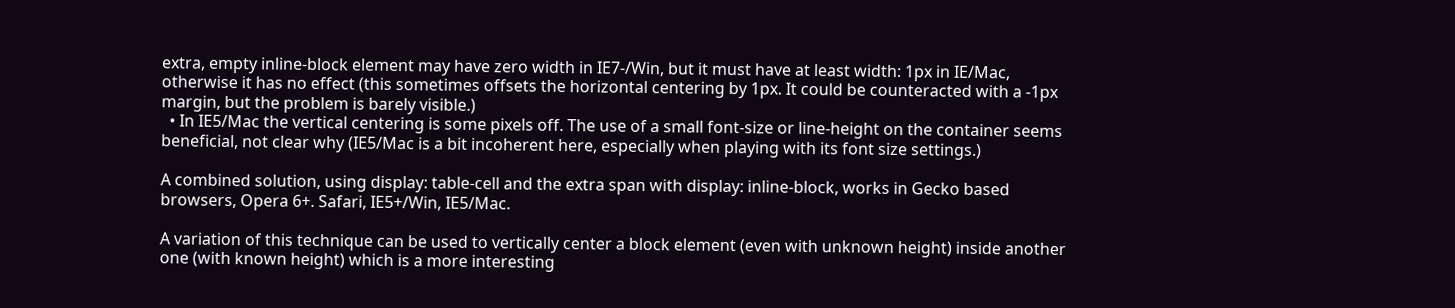extra, empty inline-block element may have zero width in IE7-/Win, but it must have at least width: 1px in IE/Mac, otherwise it has no effect (this sometimes offsets the horizontal centering by 1px. It could be counteracted with a -1px margin, but the problem is barely visible.)
  • In IE5/Mac the vertical centering is some pixels off. The use of a small font-size or line-height on the container seems beneficial, not clear why (IE5/Mac is a bit incoherent here, especially when playing with its font size settings.)

A combined solution, using display: table-cell and the extra span with display: inline-block, works in Gecko based browsers, Opera 6+. Safari, IE5+/Win, IE5/Mac.

A variation of this technique can be used to vertically center a block element (even with unknown height) inside another one (with known height) which is a more interesting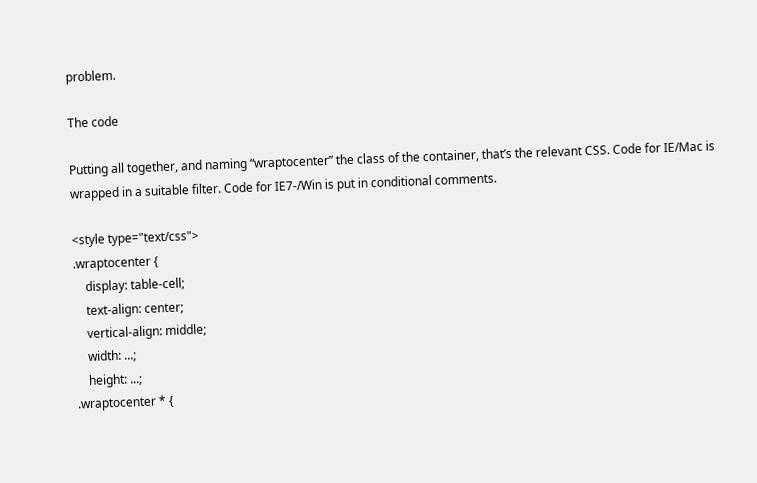problem.

The code

Putting all together, and naming “wraptocenter” the class of the container, that’s the relevant CSS. Code for IE/Mac is wrapped in a suitable filter. Code for IE7-/Win is put in conditional comments.

<style type="text/css">
.wraptocenter {
    display: table-cell;
    text-align: center;
    vertical-align: middle;
    width: ...;
    height: ...;
.wraptocenter * {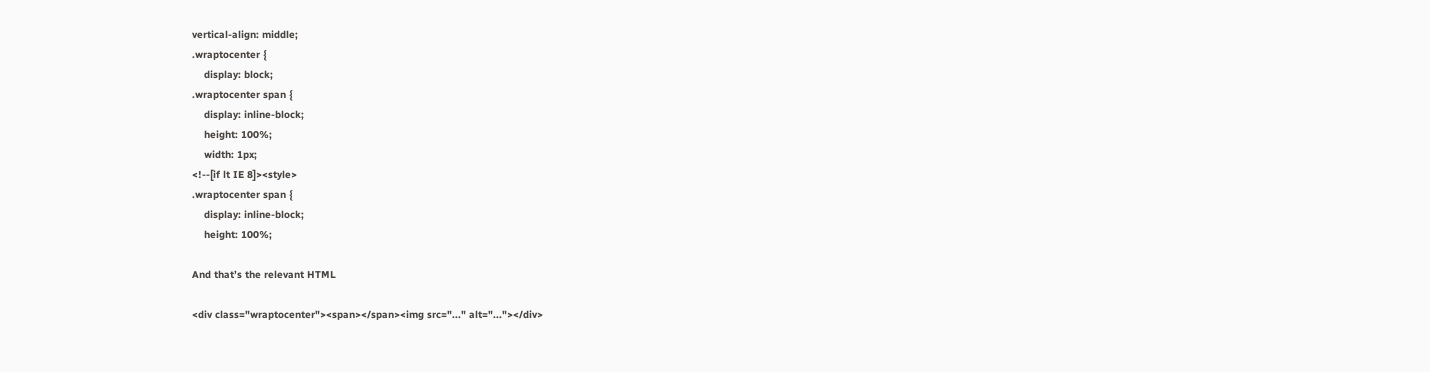vertical-align: middle;
.wraptocenter {
    display: block;
.wraptocenter span {
    display: inline-block;
    height: 100%;
    width: 1px;
<!--[if lt IE 8]><style>
.wraptocenter span {
    display: inline-block;
    height: 100%;

And that’s the relevant HTML

<div class="wraptocenter"><span></span><img src="..." alt="..."></div>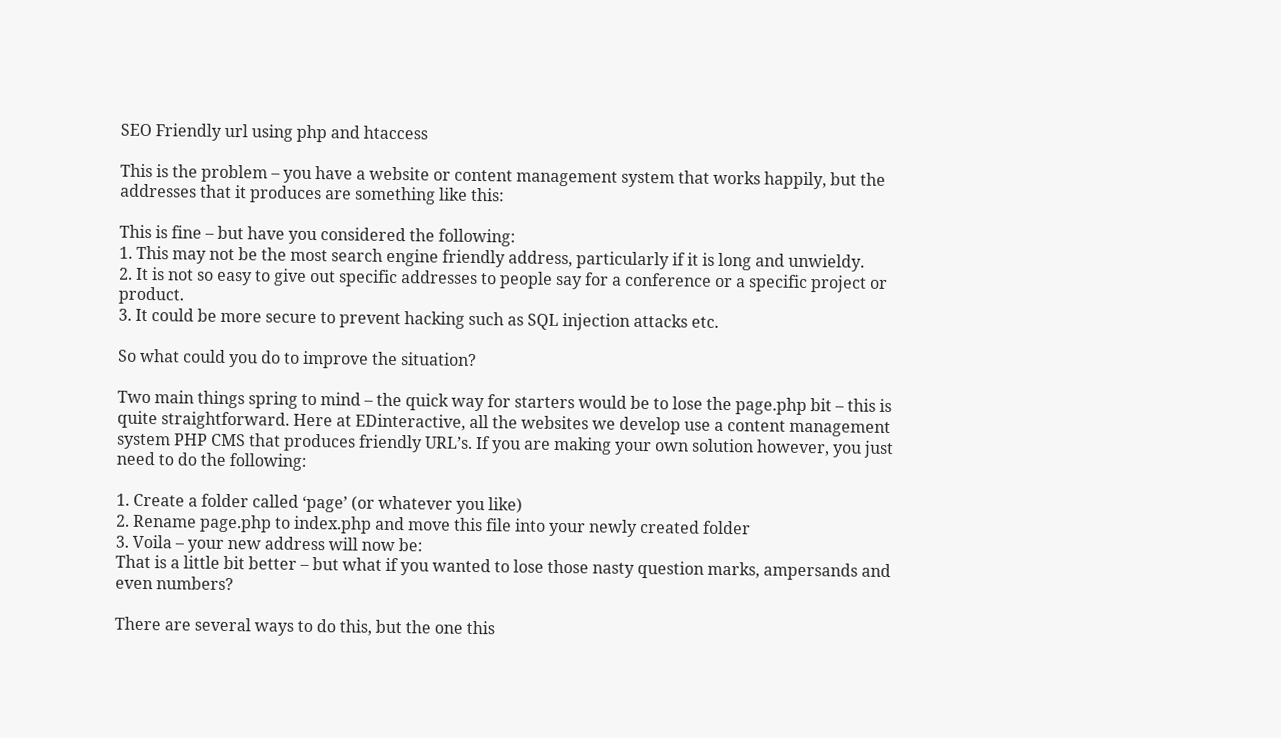SEO Friendly url using php and htaccess

This is the problem – you have a website or content management system that works happily, but the addresses that it produces are something like this:

This is fine – but have you considered the following:
1. This may not be the most search engine friendly address, particularly if it is long and unwieldy.
2. It is not so easy to give out specific addresses to people say for a conference or a specific project or product.
3. It could be more secure to prevent hacking such as SQL injection attacks etc.

So what could you do to improve the situation?

Two main things spring to mind – the quick way for starters would be to lose the page.php bit – this is quite straightforward. Here at EDinteractive, all the websites we develop use a content management system PHP CMS that produces friendly URL’s. If you are making your own solution however, you just need to do the following:

1. Create a folder called ‘page’ (or whatever you like)
2. Rename page.php to index.php and move this file into your newly created folder
3. Voila – your new address will now be:
That is a little bit better – but what if you wanted to lose those nasty question marks, ampersands and even numbers?

There are several ways to do this, but the one this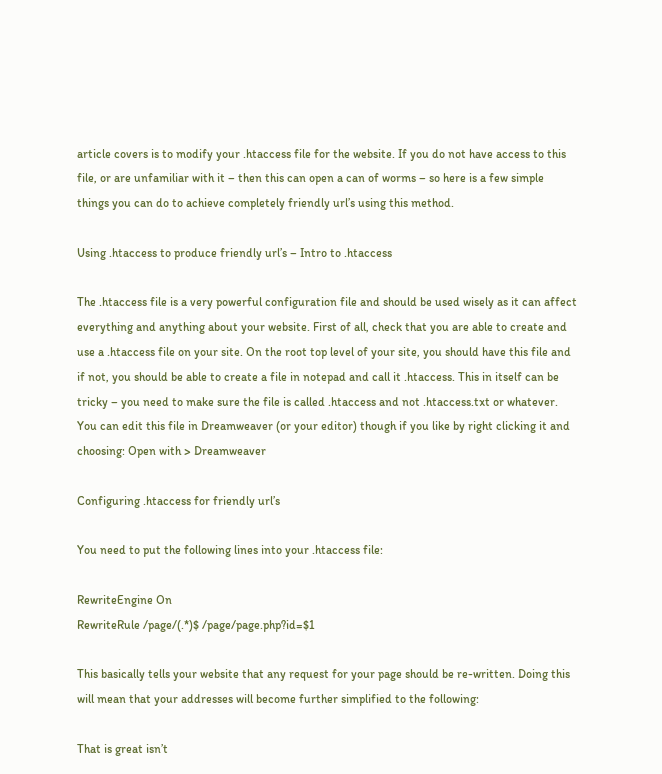article covers is to modify your .htaccess file for the website. If you do not have access to this file, or are unfamiliar with it – then this can open a can of worms – so here is a few simple things you can do to achieve completely friendly url’s using this method.

Using .htaccess to produce friendly url’s – Intro to .htaccess

The .htaccess file is a very powerful configuration file and should be used wisely as it can affect everything and anything about your website. First of all, check that you are able to create and use a .htaccess file on your site. On the root top level of your site, you should have this file and if not, you should be able to create a file in notepad and call it .htaccess. This in itself can be tricky – you need to make sure the file is called .htaccess and not .htaccess.txt or whatever. You can edit this file in Dreamweaver (or your editor) though if you like by right clicking it and choosing: Open with > Dreamweaver

Configuring .htaccess for friendly url’s

You need to put the following lines into your .htaccess file:

RewriteEngine On
RewriteRule /page/(.*)$ /page/page.php?id=$1

This basically tells your website that any request for your page should be re-written. Doing this will mean that your addresses will become further simplified to the following:

That is great isn’t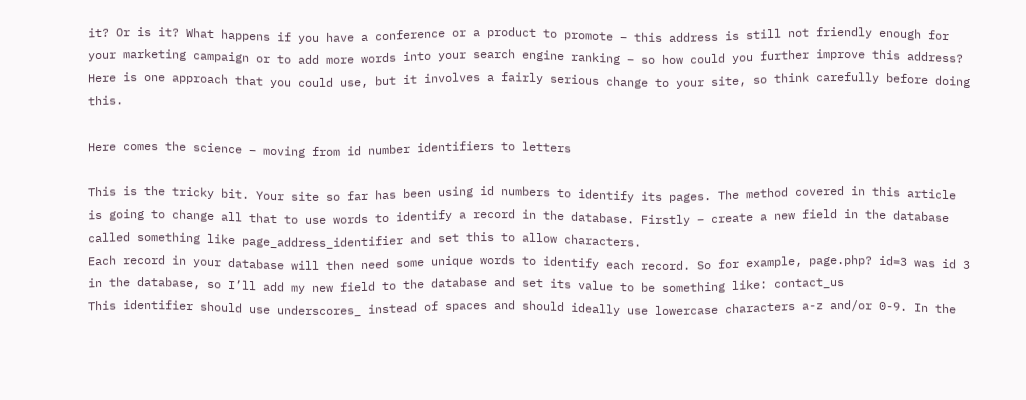it? Or is it? What happens if you have a conference or a product to promote – this address is still not friendly enough for your marketing campaign or to add more words into your search engine ranking – so how could you further improve this address? Here is one approach that you could use, but it involves a fairly serious change to your site, so think carefully before doing this.

Here comes the science – moving from id number identifiers to letters

This is the tricky bit. Your site so far has been using id numbers to identify its pages. The method covered in this article is going to change all that to use words to identify a record in the database. Firstly – create a new field in the database called something like page_address_identifier and set this to allow characters.
Each record in your database will then need some unique words to identify each record. So for example, page.php? id=3 was id 3 in the database, so I’ll add my new field to the database and set its value to be something like: contact_us
This identifier should use underscores_ instead of spaces and should ideally use lowercase characters a-z and/or 0-9. In the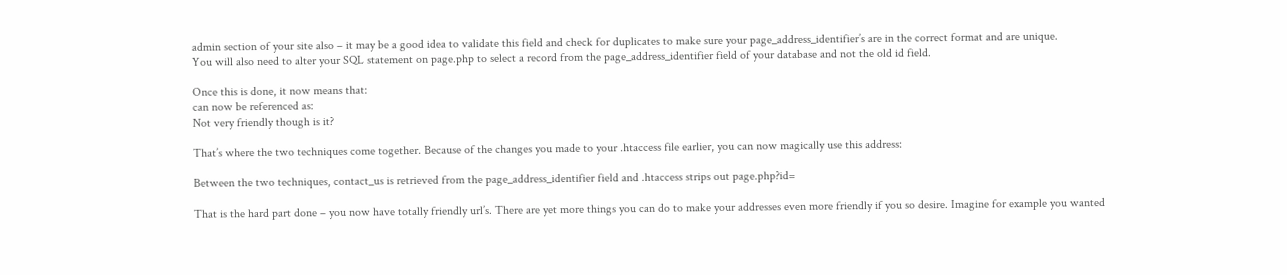admin section of your site also – it may be a good idea to validate this field and check for duplicates to make sure your page_address_identifier’s are in the correct format and are unique.
You will also need to alter your SQL statement on page.php to select a record from the page_address_identifier field of your database and not the old id field.

Once this is done, it now means that:
can now be referenced as:
Not very friendly though is it?

That’s where the two techniques come together. Because of the changes you made to your .htaccess file earlier, you can now magically use this address:

Between the two techniques, contact_us is retrieved from the page_address_identifier field and .htaccess strips out page.php?id=

That is the hard part done – you now have totally friendly url’s. There are yet more things you can do to make your addresses even more friendly if you so desire. Imagine for example you wanted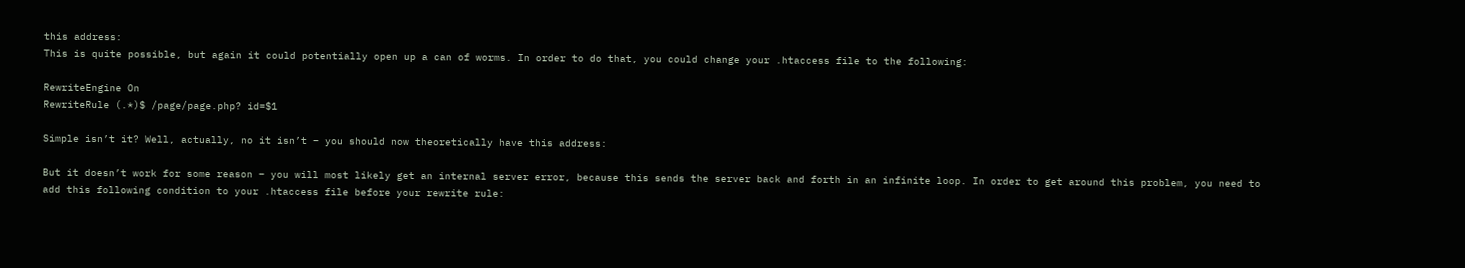this address:
This is quite possible, but again it could potentially open up a can of worms. In order to do that, you could change your .htaccess file to the following:

RewriteEngine On
RewriteRule (.*)$ /page/page.php? id=$1

Simple isn’t it? Well, actually, no it isn’t – you should now theoretically have this address:

But it doesn’t work for some reason – you will most likely get an internal server error, because this sends the server back and forth in an infinite loop. In order to get around this problem, you need to add this following condition to your .htaccess file before your rewrite rule: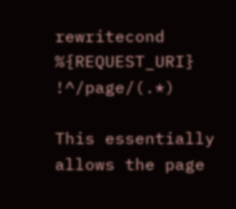rewritecond %{REQUEST_URI} !^/page/(.*)

This essentially allows the page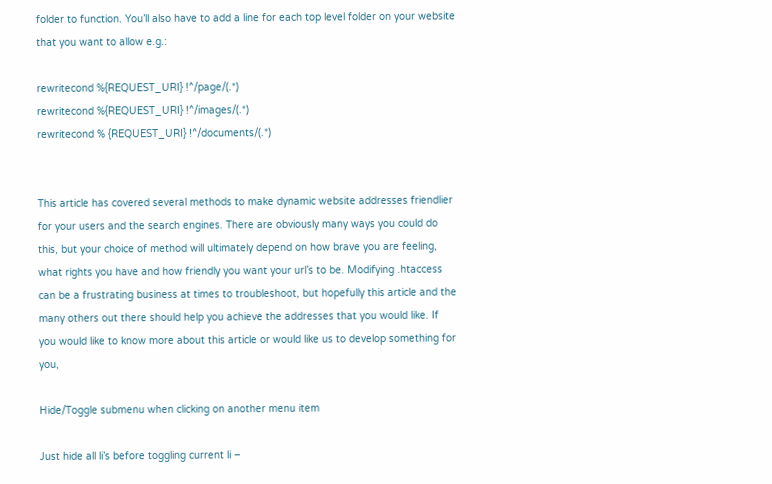folder to function. You’ll also have to add a line for each top level folder on your website that you want to allow e.g.:

rewritecond %{REQUEST_URI} !^/page/(.*)
rewritecond %{REQUEST_URI} !^/images/(.*)
rewritecond % {REQUEST_URI} !^/documents/(.*)


This article has covered several methods to make dynamic website addresses friendlier for your users and the search engines. There are obviously many ways you could do this, but your choice of method will ultimately depend on how brave you are feeling, what rights you have and how friendly you want your url’s to be. Modifying .htaccess can be a frustrating business at times to troubleshoot, but hopefully this article and the many others out there should help you achieve the addresses that you would like. If you would like to know more about this article or would like us to develop something for you,

Hide/Toggle submenu when clicking on another menu item

Just hide all li’s before toggling current li –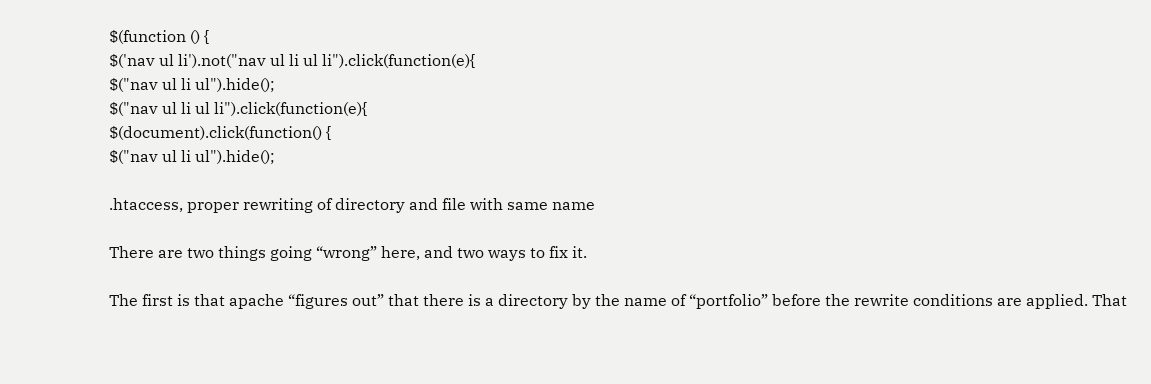$(function () {
$('nav ul li').not("nav ul li ul li").click(function(e){
$("nav ul li ul").hide();
$("nav ul li ul li").click(function(e){
$(document).click(function() {
$("nav ul li ul").hide();

.htaccess, proper rewriting of directory and file with same name

There are two things going “wrong” here, and two ways to fix it.

The first is that apache “figures out” that there is a directory by the name of “portfolio” before the rewrite conditions are applied. That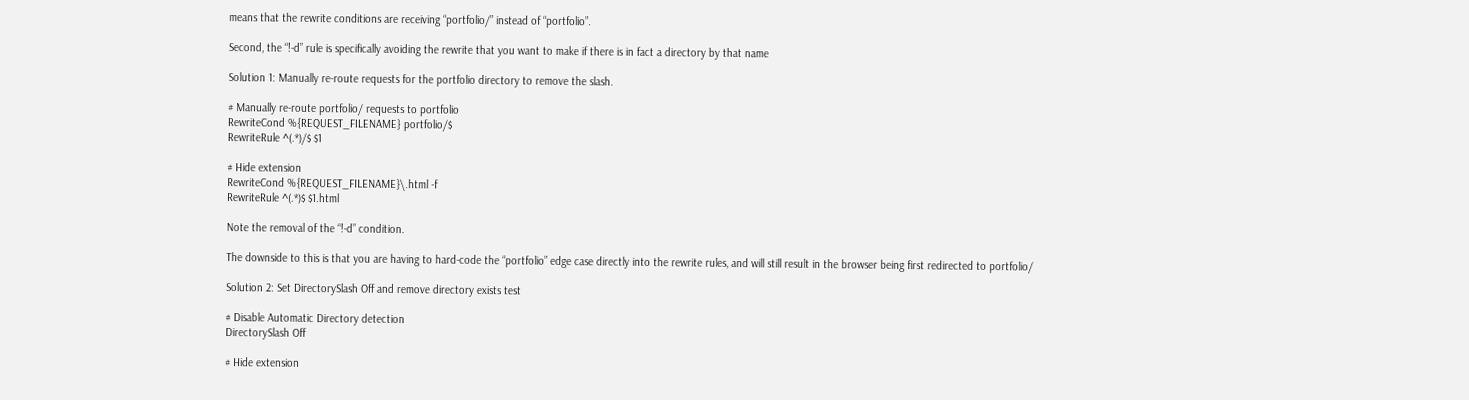means that the rewrite conditions are receiving “portfolio/” instead of “portfolio”.

Second, the “!-d” rule is specifically avoiding the rewrite that you want to make if there is in fact a directory by that name

Solution 1: Manually re-route requests for the portfolio directory to remove the slash.

# Manually re-route portfolio/ requests to portfolio
RewriteCond %{REQUEST_FILENAME} portfolio/$
RewriteRule ^(.*)/$ $1

# Hide extension
RewriteCond %{REQUEST_FILENAME}\.html -f
RewriteRule ^(.*)$ $1.html

Note the removal of the “!-d” condition.

The downside to this is that you are having to hard-code the “portfolio” edge case directly into the rewrite rules, and will still result in the browser being first redirected to portfolio/

Solution 2: Set DirectorySlash Off and remove directory exists test

# Disable Automatic Directory detection
DirectorySlash Off

# Hide extension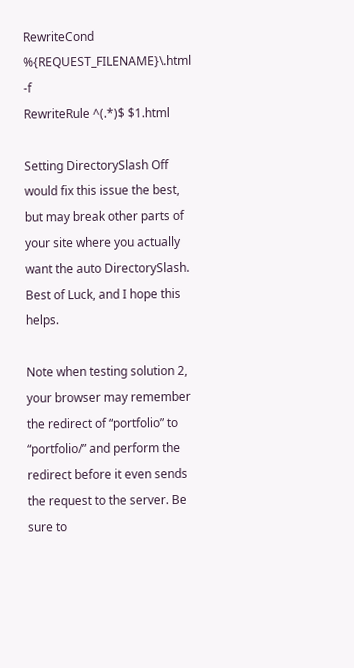RewriteCond %{REQUEST_FILENAME}\.html -f
RewriteRule ^(.*)$ $1.html

Setting DirectorySlash Off would fix this issue the best, but may break other parts of your site where you actually want the auto DirectorySlash. Best of Luck, and I hope this helps.

Note when testing solution 2, your browser may remember the redirect of “portfolio” to “portfolio/” and perform the redirect before it even sends the request to the server. Be sure to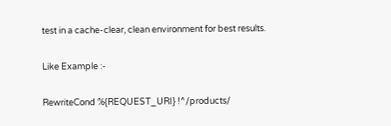test in a cache-clear, clean environment for best results.

Like Example :-

RewriteCond %{REQUEST_URI} !^/products/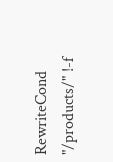RewriteCond "/products/" !-f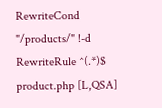RewriteCond "/products/" !-d
RewriteRule ^(.*)$ product.php [L,QSA]